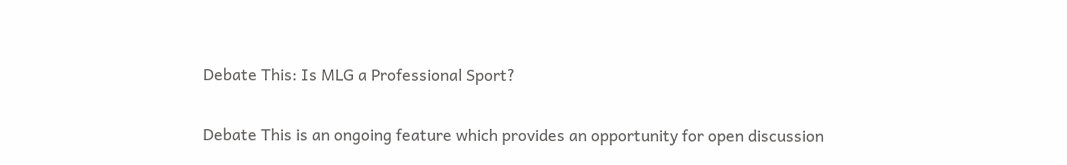Debate This: Is MLG a Professional Sport?

Debate This is an ongoing feature which provides an opportunity for open discussion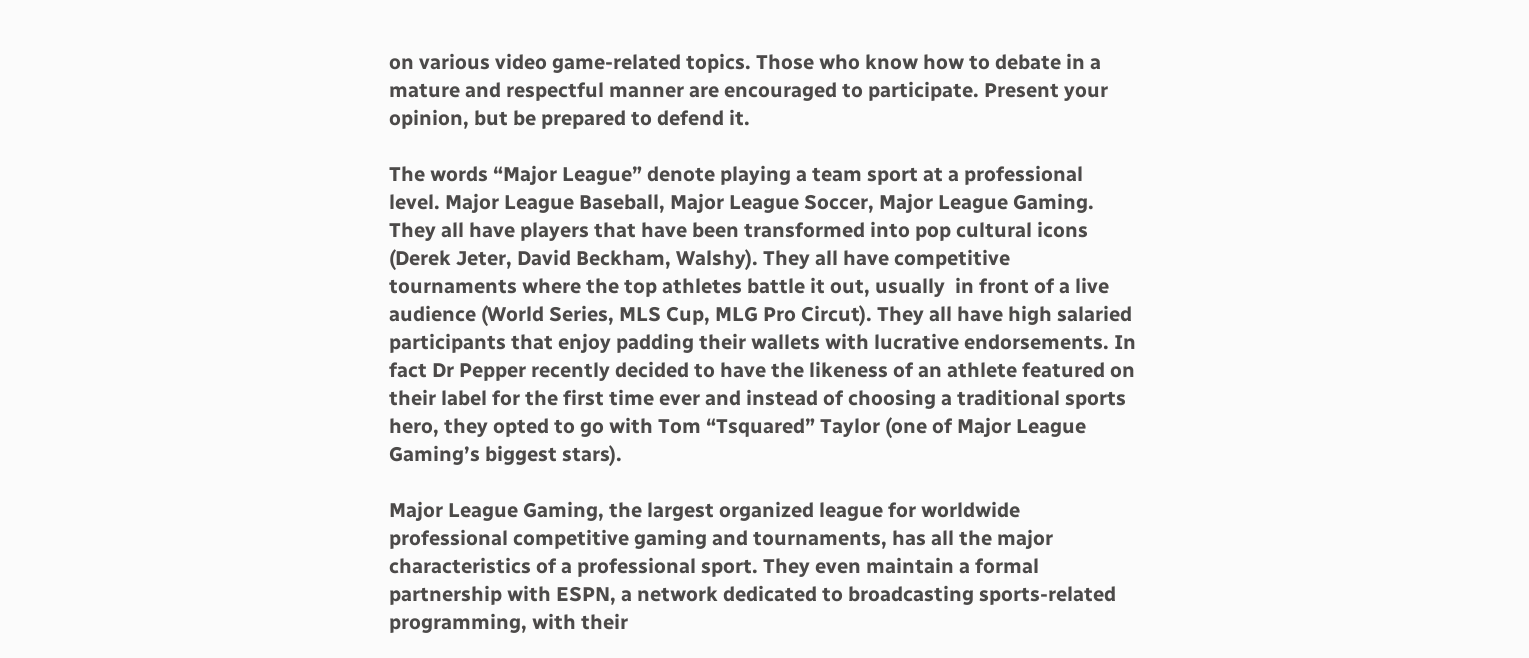on various video game-related topics. Those who know how to debate in a mature and respectful manner are encouraged to participate. Present your opinion, but be prepared to defend it.

The words “Major League” denote playing a team sport at a professional level. Major League Baseball, Major League Soccer, Major League Gaming. They all have players that have been transformed into pop cultural icons (Derek Jeter, David Beckham, Walshy). They all have competitive tournaments where the top athletes battle it out, usually  in front of a live audience (World Series, MLS Cup, MLG Pro Circut). They all have high salaried participants that enjoy padding their wallets with lucrative endorsements. In fact Dr Pepper recently decided to have the likeness of an athlete featured on their label for the first time ever and instead of choosing a traditional sports hero, they opted to go with Tom “Tsquared” Taylor (one of Major League Gaming’s biggest stars).

Major League Gaming, the largest organized league for worldwide professional competitive gaming and tournaments, has all the major characteristics of a professional sport. They even maintain a formal partnership with ESPN, a network dedicated to broadcasting sports-related programming, with their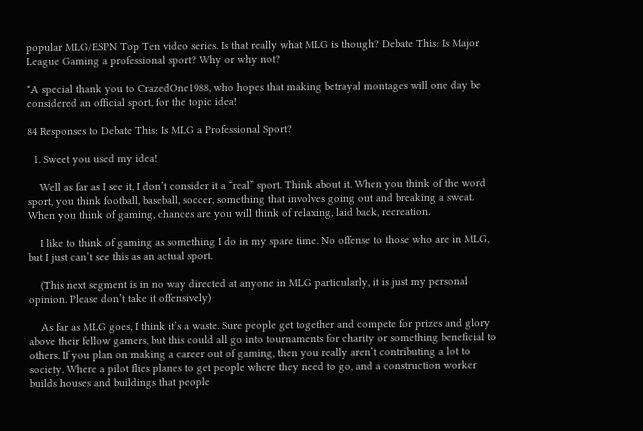popular MLG/ESPN Top Ten video series. Is that really what MLG is though? Debate This: Is Major League Gaming a professional sport? Why or why not?

*A special thank you to CrazedOne1988, who hopes that making betrayal montages will one day be considered an official sport, for the topic idea!

84 Responses to Debate This: Is MLG a Professional Sport?

  1. Sweet you used my idea!

    Well as far as I see it, I don’t consider it a “real” sport. Think about it. When you think of the word sport, you think football, baseball, soccer, something that involves going out and breaking a sweat. When you think of gaming, chances are you will think of relaxing, laid back, recreation.

    I like to think of gaming as something I do in my spare time. No offense to those who are in MLG, but I just can’t see this as an actual sport.

    (This next segment is in no way directed at anyone in MLG particularly, it is just my personal opinion. Please don’t take it offensively)

    As far as MLG goes, I think it’s a waste. Sure people get together and compete for prizes and glory above their fellow gamers, but this could all go into tournaments for charity or something beneficial to others. If you plan on making a career out of gaming, then you really aren’t contributing a lot to society. Where a pilot flies planes to get people where they need to go, and a construction worker builds houses and buildings that people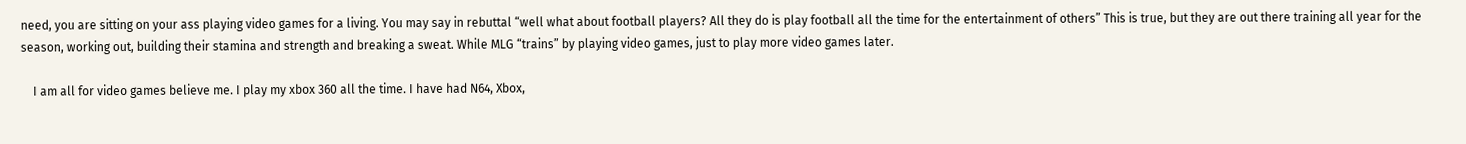need, you are sitting on your ass playing video games for a living. You may say in rebuttal “well what about football players? All they do is play football all the time for the entertainment of others” This is true, but they are out there training all year for the season, working out, building their stamina and strength and breaking a sweat. While MLG “trains” by playing video games, just to play more video games later.

    I am all for video games believe me. I play my xbox 360 all the time. I have had N64, Xbox,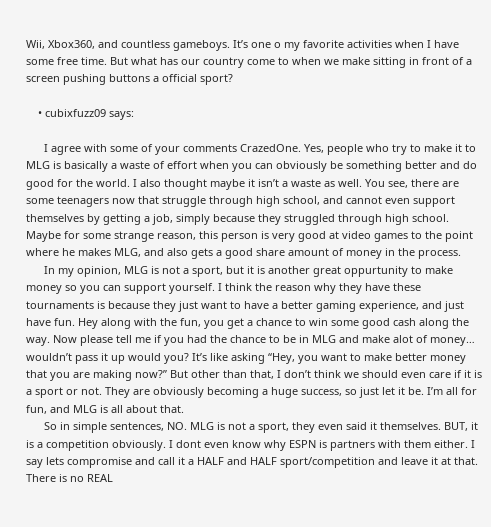Wii, Xbox360, and countless gameboys. It’s one o my favorite activities when I have some free time. But what has our country come to when we make sitting in front of a screen pushing buttons a official sport?

    • cubixfuzz09 says:

      I agree with some of your comments CrazedOne. Yes, people who try to make it to MLG is basically a waste of effort when you can obviously be something better and do good for the world. I also thought maybe it isn’t a waste as well. You see, there are some teenagers now that struggle through high school, and cannot even support themselves by getting a job, simply because they struggled through high school. Maybe for some strange reason, this person is very good at video games to the point where he makes MLG, and also gets a good share amount of money in the process.
      In my opinion, MLG is not a sport, but it is another great oppurtunity to make money so you can support yourself. I think the reason why they have these tournaments is because they just want to have a better gaming experience, and just have fun. Hey along with the fun, you get a chance to win some good cash along the way. Now please tell me if you had the chance to be in MLG and make alot of money… wouldn’t pass it up would you? It’s like asking “Hey, you want to make better money that you are making now?” But other than that, I don’t think we should even care if it is a sport or not. They are obviously becoming a huge success, so just let it be. I’m all for fun, and MLG is all about that.
      So in simple sentences, NO. MLG is not a sport, they even said it themselves. BUT, it is a competition obviously. I dont even know why ESPN is partners with them either. I say lets compromise and call it a HALF and HALF sport/competition and leave it at that. There is no REAL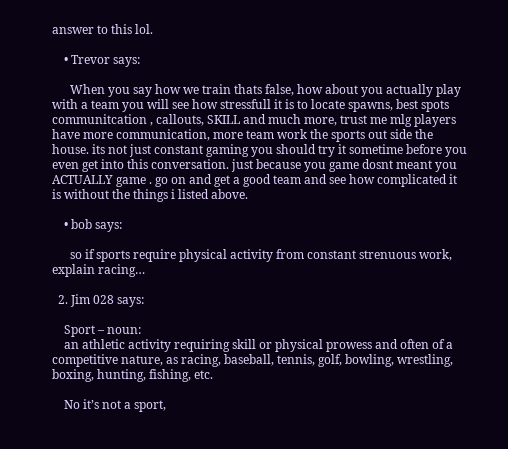answer to this lol.

    • Trevor says:

      When you say how we train thats false, how about you actually play with a team you will see how stressfull it is to locate spawns, best spots communitcation , callouts, SKILL and much more, trust me mlg players have more communication, more team work the sports out side the house. its not just constant gaming you should try it sometime before you even get into this conversation. just because you game dosnt meant you ACTUALLY game . go on and get a good team and see how complicated it is without the things i listed above.

    • bob says:

      so if sports require physical activity from constant strenuous work, explain racing…

  2. Jim 028 says:

    Sport – noun:
    an athletic activity requiring skill or physical prowess and often of a competitive nature, as racing, baseball, tennis, golf, bowling, wrestling, boxing, hunting, fishing, etc.

    No it’s not a sport,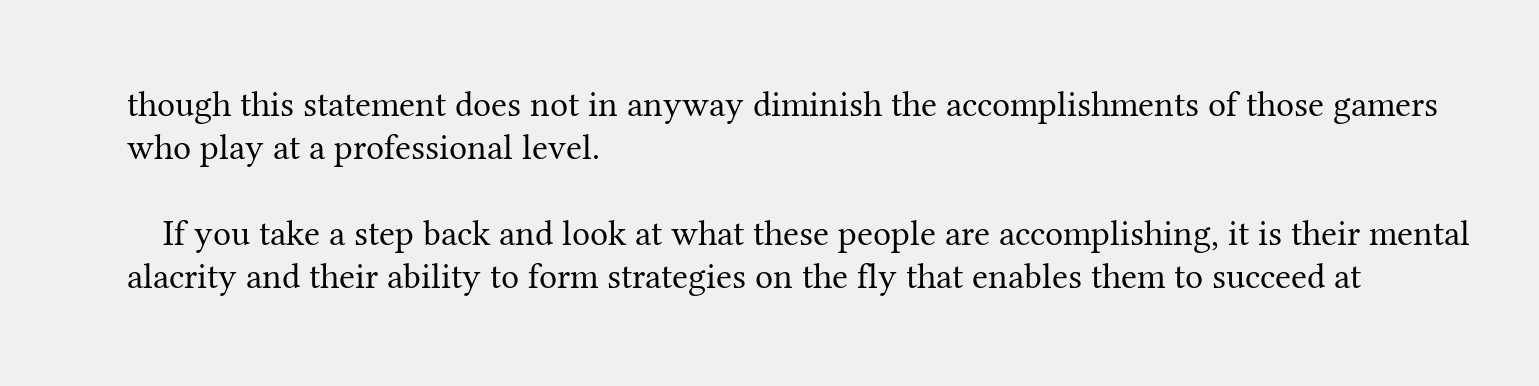though this statement does not in anyway diminish the accomplishments of those gamers who play at a professional level.

    If you take a step back and look at what these people are accomplishing, it is their mental alacrity and their ability to form strategies on the fly that enables them to succeed at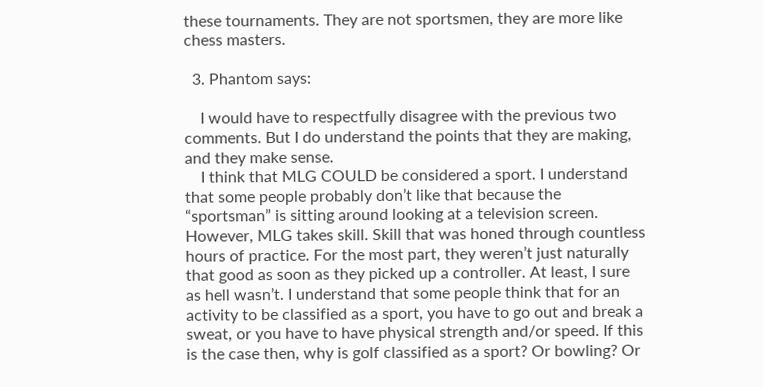these tournaments. They are not sportsmen, they are more like chess masters.

  3. Phantom says:

    I would have to respectfully disagree with the previous two comments. But I do understand the points that they are making, and they make sense.
    I think that MLG COULD be considered a sport. I understand that some people probably don’t like that because the “sportsman” is sitting around looking at a television screen. However, MLG takes skill. Skill that was honed through countless hours of practice. For the most part, they weren’t just naturally that good as soon as they picked up a controller. At least, I sure as hell wasn’t. I understand that some people think that for an activity to be classified as a sport, you have to go out and break a sweat, or you have to have physical strength and/or speed. If this is the case then, why is golf classified as a sport? Or bowling? Or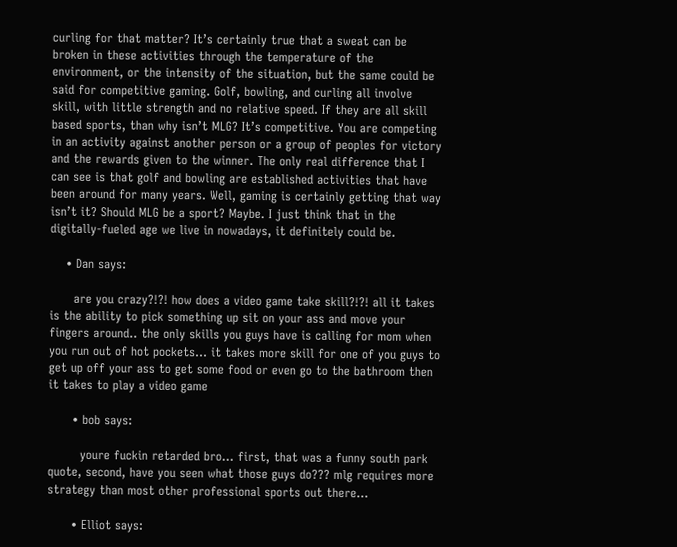curling for that matter? It’s certainly true that a sweat can be broken in these activities through the temperature of the environment, or the intensity of the situation, but the same could be said for competitive gaming. Golf, bowling, and curling all involve skill, with little strength and no relative speed. If they are all skill based sports, than why isn’t MLG? It’s competitive. You are competing in an activity against another person or a group of peoples for victory and the rewards given to the winner. The only real difference that I can see is that golf and bowling are established activities that have been around for many years. Well, gaming is certainly getting that way isn’t it? Should MLG be a sport? Maybe. I just think that in the digitally-fueled age we live in nowadays, it definitely could be.

    • Dan says:

      are you crazy?!?! how does a video game take skill?!?! all it takes is the ability to pick something up sit on your ass and move your fingers around.. the only skills you guys have is calling for mom when you run out of hot pockets… it takes more skill for one of you guys to get up off your ass to get some food or even go to the bathroom then it takes to play a video game

      • bob says:

        youre fuckin retarded bro… first, that was a funny south park quote, second, have you seen what those guys do??? mlg requires more strategy than most other professional sports out there…

      • Elliot says: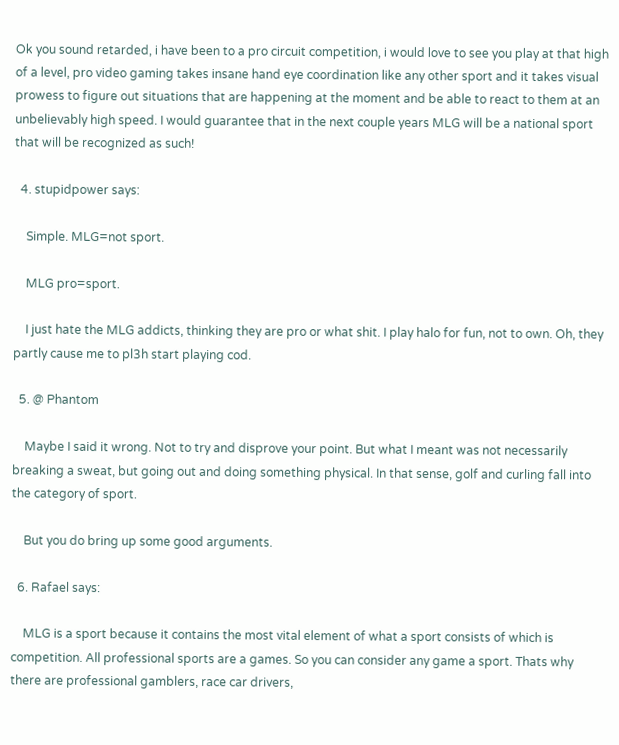Ok you sound retarded, i have been to a pro circuit competition, i would love to see you play at that high of a level, pro video gaming takes insane hand eye coordination like any other sport and it takes visual prowess to figure out situations that are happening at the moment and be able to react to them at an unbelievably high speed. I would guarantee that in the next couple years MLG will be a national sport that will be recognized as such!

  4. stupidpower says:

    Simple. MLG=not sport.

    MLG pro=sport.

    I just hate the MLG addicts, thinking they are pro or what shit. I play halo for fun, not to own. Oh, they partly cause me to pl3h start playing cod.

  5. @ Phantom

    Maybe I said it wrong. Not to try and disprove your point. But what I meant was not necessarily breaking a sweat, but going out and doing something physical. In that sense, golf and curling fall into the category of sport.

    But you do bring up some good arguments.

  6. Rafael says:

    MLG is a sport because it contains the most vital element of what a sport consists of which is competition. All professional sports are a games. So you can consider any game a sport. Thats why there are professional gamblers, race car drivers,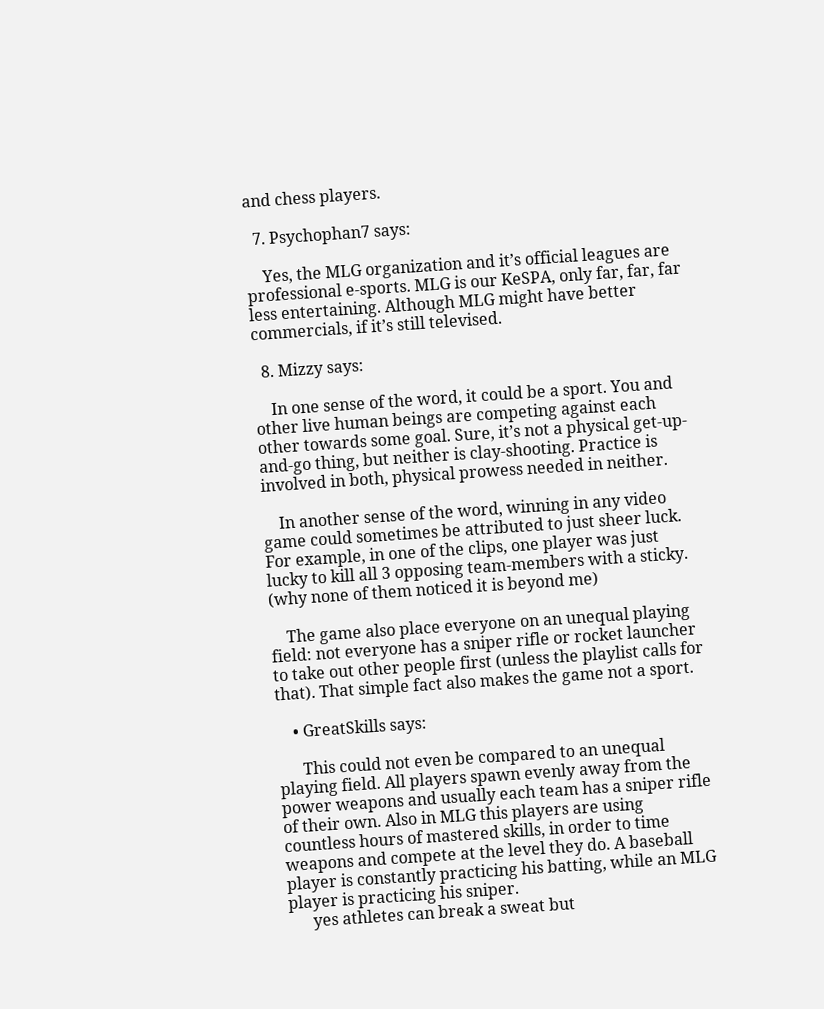and chess players.

  7. Psychophan7 says:

    Yes, the MLG organization and it’s official leagues are professional e-sports. MLG is our KeSPA, only far, far, far less entertaining. Although MLG might have better commercials, if it’s still televised.

  8. Mizzy says:

    In one sense of the word, it could be a sport. You and other live human beings are competing against each other towards some goal. Sure, it’s not a physical get-up-and-go thing, but neither is clay-shooting. Practice is involved in both, physical prowess needed in neither.

    In another sense of the word, winning in any video game could sometimes be attributed to just sheer luck. For example, in one of the clips, one player was just lucky to kill all 3 opposing team-members with a sticky. (why none of them noticed it is beyond me)

    The game also place everyone on an unequal playing field: not everyone has a sniper rifle or rocket launcher to take out other people first (unless the playlist calls for that). That simple fact also makes the game not a sport.

    • GreatSkills says:

      This could not even be compared to an unequal playing field. All players spawn evenly away from the power weapons and usually each team has a sniper rifle of their own. Also in MLG this players are using countless hours of mastered skills, in order to time weapons and compete at the level they do. A baseball player is constantly practicing his batting, while an MLG player is practicing his sniper.
      yes athletes can break a sweat but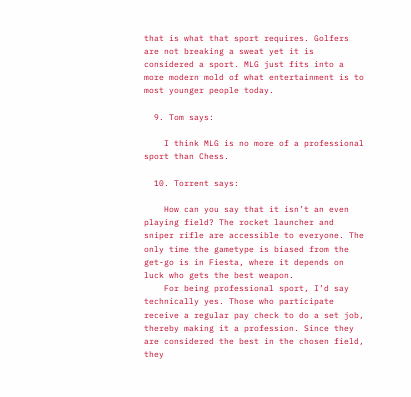that is what that sport requires. Golfers are not breaking a sweat yet it is considered a sport. MLG just fits into a more modern mold of what entertainment is to most younger people today.

  9. Tom says:

    I think MLG is no more of a professional sport than Chess.

  10. Torrent says:

    How can you say that it isn’t an even playing field? The rocket launcher and sniper rifle are accessible to everyone. The only time the gametype is biased from the get-go is in Fiesta, where it depends on luck who gets the best weapon.
    For being professional sport, I’d say technically yes. Those who participate receive a regular pay check to do a set job, thereby making it a profession. Since they are considered the best in the chosen field, they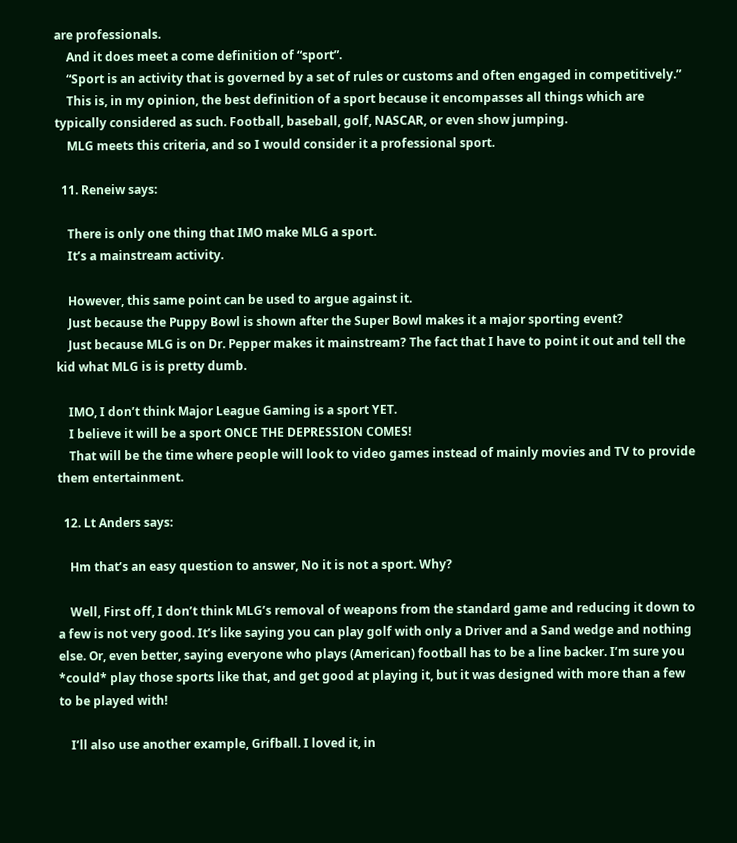are professionals.
    And it does meet a come definition of “sport”.
    “Sport is an activity that is governed by a set of rules or customs and often engaged in competitively.”
    This is, in my opinion, the best definition of a sport because it encompasses all things which are typically considered as such. Football, baseball, golf, NASCAR, or even show jumping.
    MLG meets this criteria, and so I would consider it a professional sport.

  11. Reneiw says:

    There is only one thing that IMO make MLG a sport.
    It’s a mainstream activity.

    However, this same point can be used to argue against it.
    Just because the Puppy Bowl is shown after the Super Bowl makes it a major sporting event?
    Just because MLG is on Dr. Pepper makes it mainstream? The fact that I have to point it out and tell the kid what MLG is is pretty dumb.

    IMO, I don’t think Major League Gaming is a sport YET.
    I believe it will be a sport ONCE THE DEPRESSION COMES!
    That will be the time where people will look to video games instead of mainly movies and TV to provide them entertainment.

  12. Lt Anders says:

    Hm that’s an easy question to answer, No it is not a sport. Why?

    Well, First off, I don’t think MLG’s removal of weapons from the standard game and reducing it down to a few is not very good. It’s like saying you can play golf with only a Driver and a Sand wedge and nothing else. Or, even better, saying everyone who plays (American) football has to be a line backer. I’m sure you *could* play those sports like that, and get good at playing it, but it was designed with more than a few to be played with!

    I’ll also use another example, Grifball. I loved it, in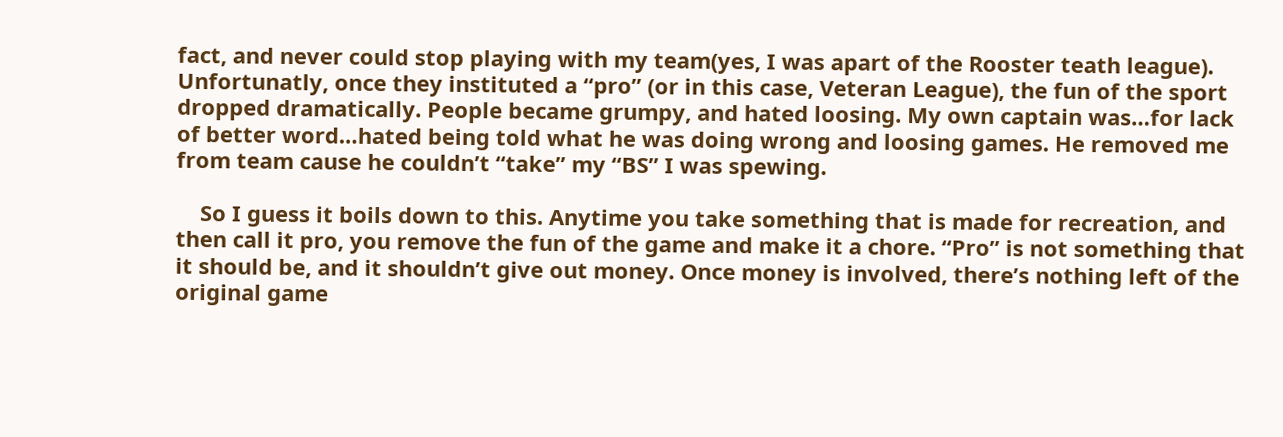fact, and never could stop playing with my team(yes, I was apart of the Rooster teath league). Unfortunatly, once they instituted a “pro” (or in this case, Veteran League), the fun of the sport dropped dramatically. People became grumpy, and hated loosing. My own captain was…for lack of better word…hated being told what he was doing wrong and loosing games. He removed me from team cause he couldn’t “take” my “BS” I was spewing.

    So I guess it boils down to this. Anytime you take something that is made for recreation, and then call it pro, you remove the fun of the game and make it a chore. “Pro” is not something that it should be, and it shouldn’t give out money. Once money is involved, there’s nothing left of the original game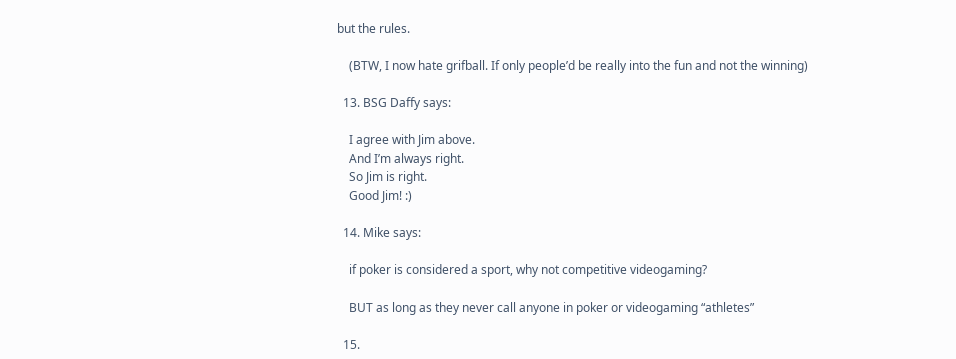but the rules.

    (BTW, I now hate grifball. If only people’d be really into the fun and not the winning)

  13. BSG Daffy says:

    I agree with Jim above.
    And I’m always right.
    So Jim is right.
    Good Jim! :)

  14. Mike says:

    if poker is considered a sport, why not competitive videogaming?

    BUT as long as they never call anyone in poker or videogaming “athletes”

  15.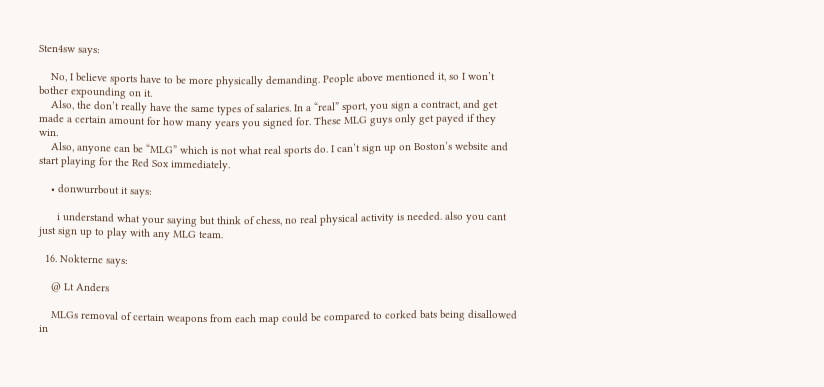Sten4sw says:

    No, I believe sports have to be more physically demanding. People above mentioned it, so I won’t bother expounding on it.
    Also, the don’t really have the same types of salaries. In a “real” sport, you sign a contract, and get made a certain amount for how many years you signed for. These MLG guys only get payed if they win.
    Also, anyone can be “MLG” which is not what real sports do. I can’t sign up on Boston’s website and start playing for the Red Sox immediately.

    • donwurrbout it says:

      i understand what your saying but think of chess, no real physical activity is needed. also you cant just sign up to play with any MLG team.

  16. Nokterne says:

    @ Lt Anders

    MLGs removal of certain weapons from each map could be compared to corked bats being disallowed in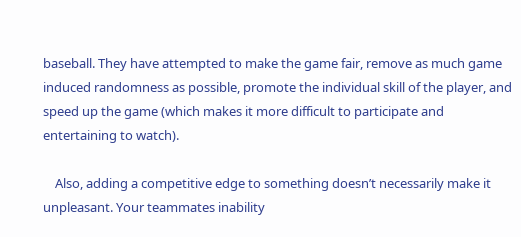baseball. They have attempted to make the game fair, remove as much game induced randomness as possible, promote the individual skill of the player, and speed up the game (which makes it more difficult to participate and entertaining to watch).

    Also, adding a competitive edge to something doesn’t necessarily make it unpleasant. Your teammates inability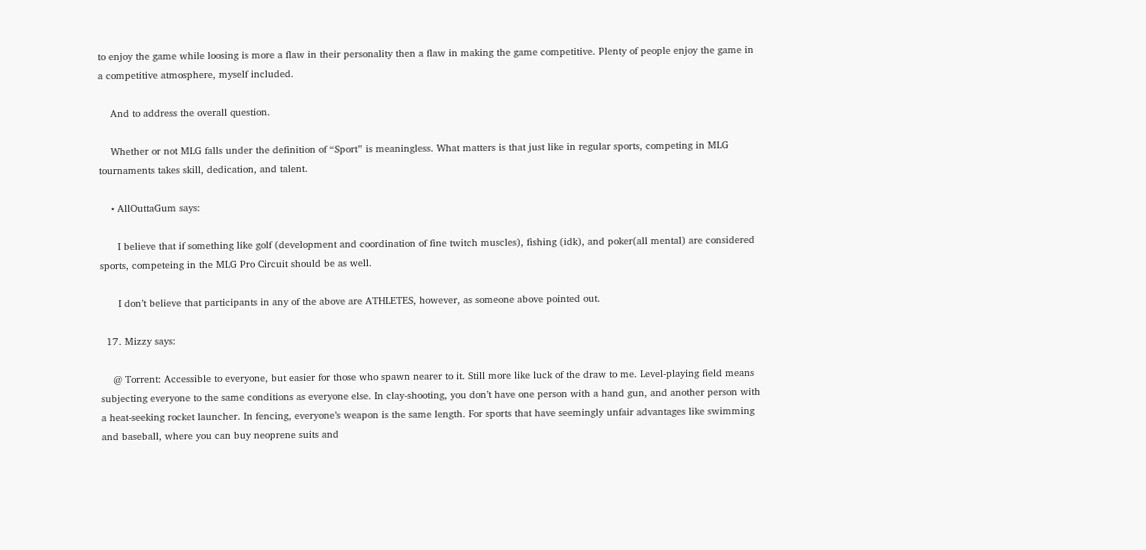to enjoy the game while loosing is more a flaw in their personality then a flaw in making the game competitive. Plenty of people enjoy the game in a competitive atmosphere, myself included.

    And to address the overall question.

    Whether or not MLG falls under the definition of “Sport” is meaningless. What matters is that just like in regular sports, competing in MLG tournaments takes skill, dedication, and talent.

    • AllOuttaGum says:

      I believe that if something like golf (development and coordination of fine twitch muscles), fishing (idk), and poker(all mental) are considered sports, competeing in the MLG Pro Circuit should be as well.

      I don’t believe that participants in any of the above are ATHLETES, however, as someone above pointed out.

  17. Mizzy says:

    @ Torrent: Accessible to everyone, but easier for those who spawn nearer to it. Still more like luck of the draw to me. Level-playing field means subjecting everyone to the same conditions as everyone else. In clay-shooting, you don’t have one person with a hand gun, and another person with a heat-seeking rocket launcher. In fencing, everyone’s weapon is the same length. For sports that have seemingly unfair advantages like swimming and baseball, where you can buy neoprene suits and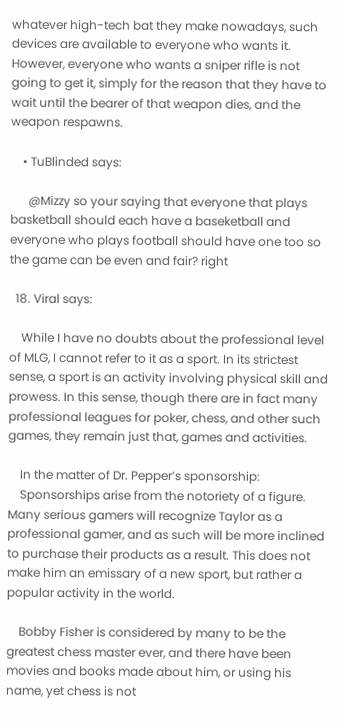whatever high-tech bat they make nowadays, such devices are available to everyone who wants it. However, everyone who wants a sniper rifle is not going to get it, simply for the reason that they have to wait until the bearer of that weapon dies, and the weapon respawns.

    • TuBlinded says:

      @Mizzy so your saying that everyone that plays basketball should each have a baseketball and everyone who plays football should have one too so the game can be even and fair? right

  18. Viral says:

    While I have no doubts about the professional level of MLG, I cannot refer to it as a sport. In its strictest sense, a sport is an activity involving physical skill and prowess. In this sense, though there are in fact many professional leagues for poker, chess, and other such games, they remain just that, games and activities.

    In the matter of Dr. Pepper’s sponsorship:
    Sponsorships arise from the notoriety of a figure. Many serious gamers will recognize Taylor as a professional gamer, and as such will be more inclined to purchase their products as a result. This does not make him an emissary of a new sport, but rather a popular activity in the world.

    Bobby Fisher is considered by many to be the greatest chess master ever, and there have been movies and books made about him, or using his name, yet chess is not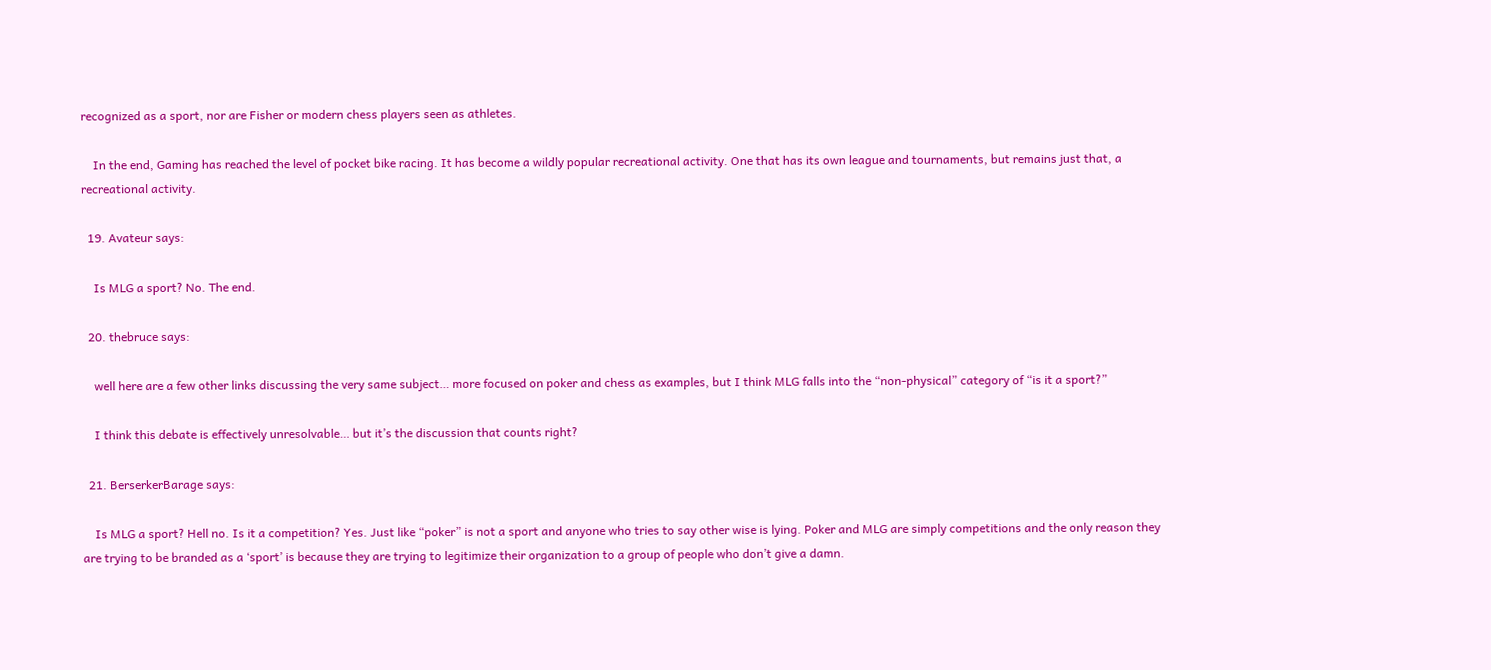recognized as a sport, nor are Fisher or modern chess players seen as athletes.

    In the end, Gaming has reached the level of pocket bike racing. It has become a wildly popular recreational activity. One that has its own league and tournaments, but remains just that, a recreational activity.

  19. Avateur says:

    Is MLG a sport? No. The end.

  20. thebruce says:

    well here are a few other links discussing the very same subject… more focused on poker and chess as examples, but I think MLG falls into the “non-physical” category of “is it a sport?”

    I think this debate is effectively unresolvable… but it’s the discussion that counts right?

  21. BerserkerBarage says:

    Is MLG a sport? Hell no. Is it a competition? Yes. Just like “poker” is not a sport and anyone who tries to say other wise is lying. Poker and MLG are simply competitions and the only reason they are trying to be branded as a ‘sport’ is because they are trying to legitimize their organization to a group of people who don’t give a damn.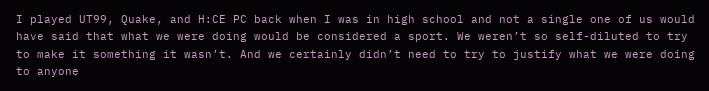I played UT99, Quake, and H:CE PC back when I was in high school and not a single one of us would have said that what we were doing would be considered a sport. We weren’t so self-diluted to try to make it something it wasn’t. And we certainly didn’t need to try to justify what we were doing to anyone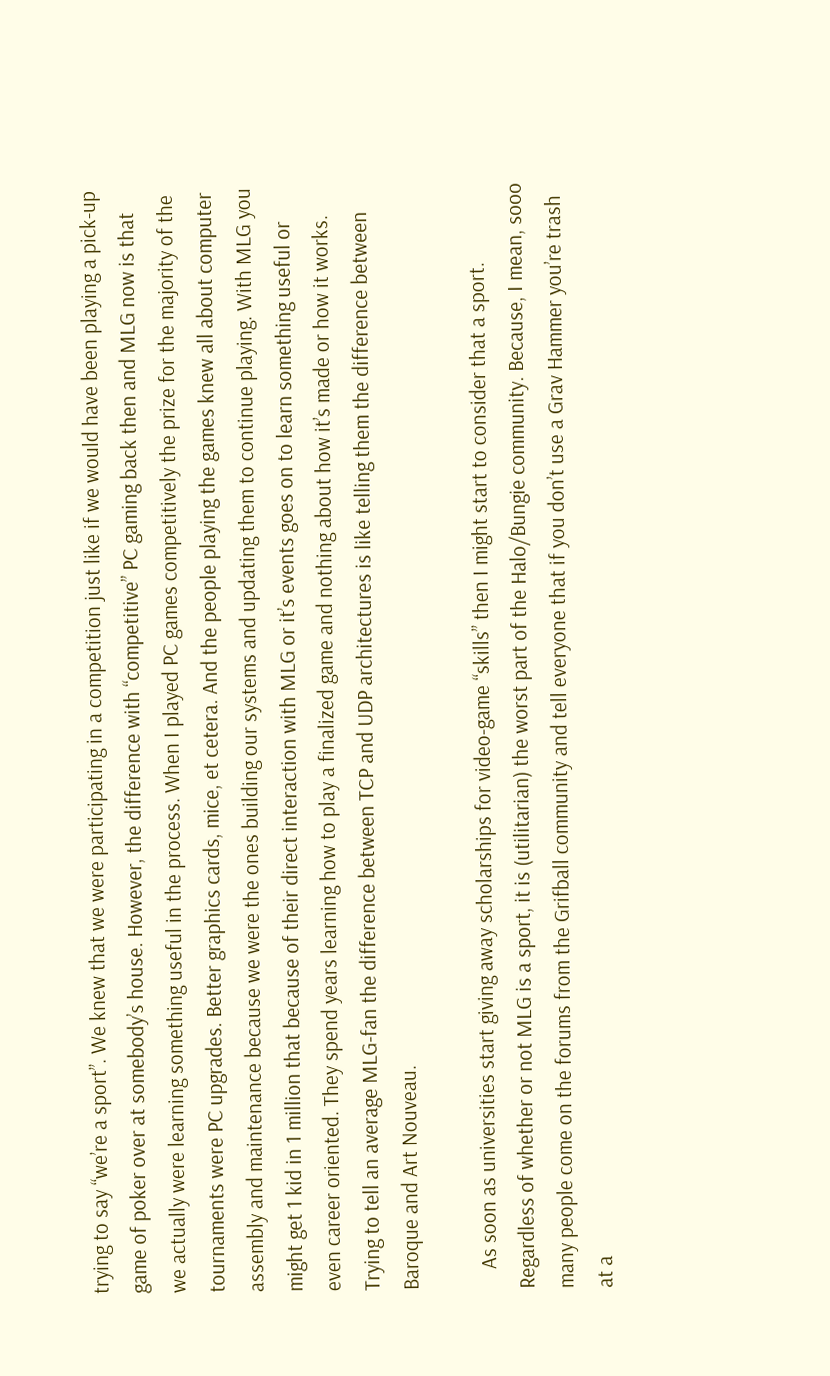trying to say “we’re a sport”. We knew that we were participating in a competition just like if we would have been playing a pick-up game of poker over at somebody’s house. However, the difference with “competitive” PC gaming back then and MLG now is that we actually were learning something useful in the process. When I played PC games competitively the prize for the majority of the tournaments were PC upgrades. Better graphics cards, mice, et cetera. And the people playing the games knew all about computer assembly and maintenance because we were the ones building our systems and updating them to continue playing. With MLG you might get 1 kid in 1 million that because of their direct interaction with MLG or it’s events goes on to learn something useful or even career oriented. They spend years learning how to play a finalized game and nothing about how it’s made or how it works. Trying to tell an average MLG-fan the difference between TCP and UDP architectures is like telling them the difference between Baroque and Art Nouveau.

    As soon as universities start giving away scholarships for video-game “skills” then I might start to consider that a sport. Regardless of whether or not MLG is a sport, it is (utilitarian) the worst part of the Halo/Bungie community. Because, I mean, sooo many people come on the forums from the Grifball community and tell everyone that if you don’t use a Grav Hammer you’re trash at a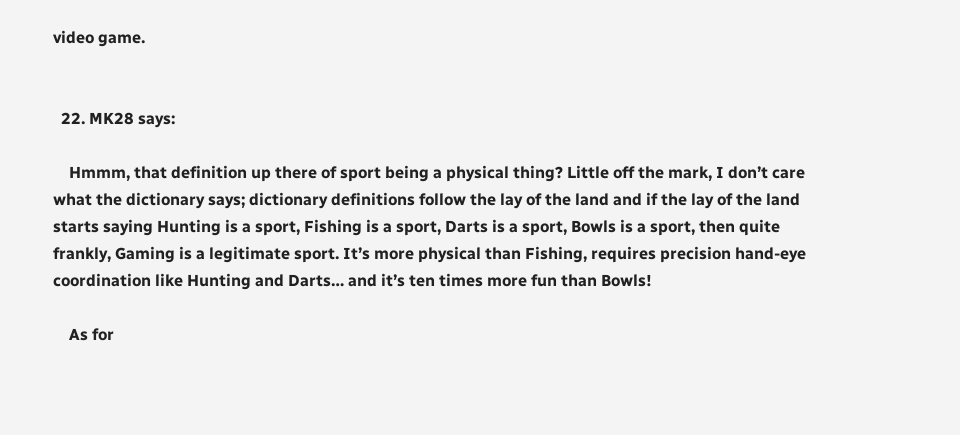video game.


  22. MK28 says:

    Hmmm, that definition up there of sport being a physical thing? Little off the mark, I don’t care what the dictionary says; dictionary definitions follow the lay of the land and if the lay of the land starts saying Hunting is a sport, Fishing is a sport, Darts is a sport, Bowls is a sport, then quite frankly, Gaming is a legitimate sport. It’s more physical than Fishing, requires precision hand-eye coordination like Hunting and Darts… and it’s ten times more fun than Bowls!

    As for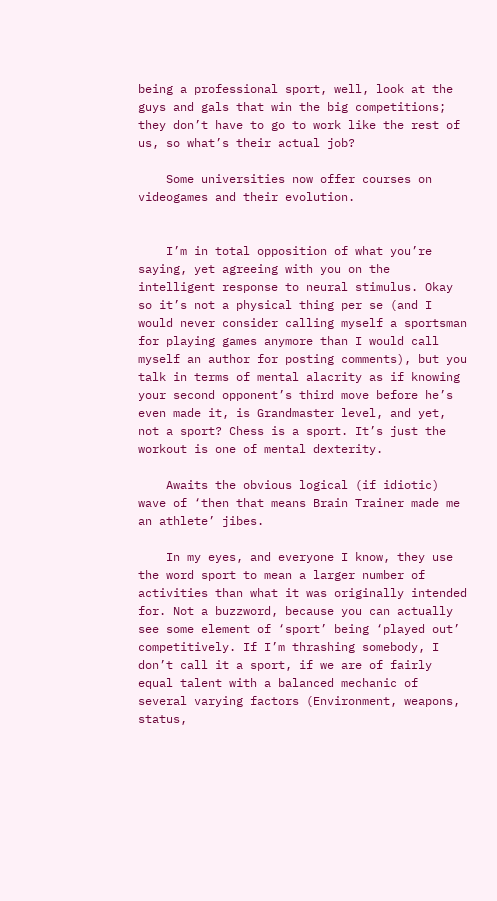being a professional sport, well, look at the guys and gals that win the big competitions; they don’t have to go to work like the rest of us, so what’s their actual job?

    Some universities now offer courses on videogames and their evolution.


    I’m in total opposition of what you’re saying, yet agreeing with you on the intelligent response to neural stimulus. Okay so it’s not a physical thing per se (and I would never consider calling myself a sportsman for playing games anymore than I would call myself an author for posting comments), but you talk in terms of mental alacrity as if knowing your second opponent’s third move before he’s even made it, is Grandmaster level, and yet, not a sport? Chess is a sport. It’s just the workout is one of mental dexterity.

    Awaits the obvious logical (if idiotic) wave of ‘then that means Brain Trainer made me an athlete’ jibes.

    In my eyes, and everyone I know, they use the word sport to mean a larger number of activities than what it was originally intended for. Not a buzzword, because you can actually see some element of ‘sport’ being ‘played out’ competitively. If I’m thrashing somebody, I don’t call it a sport, if we are of fairly equal talent with a balanced mechanic of several varying factors (Environment, weapons, status,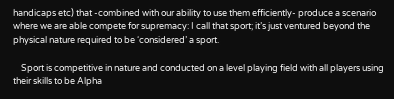handicaps etc) that -combined with our ability to use them efficiently- produce a scenario where we are able compete for supremacy: I call that sport; it’s just ventured beyond the physical nature required to be ‘considered’ a sport.

    Sport is competitive in nature and conducted on a level playing field with all players using their skills to be Alpha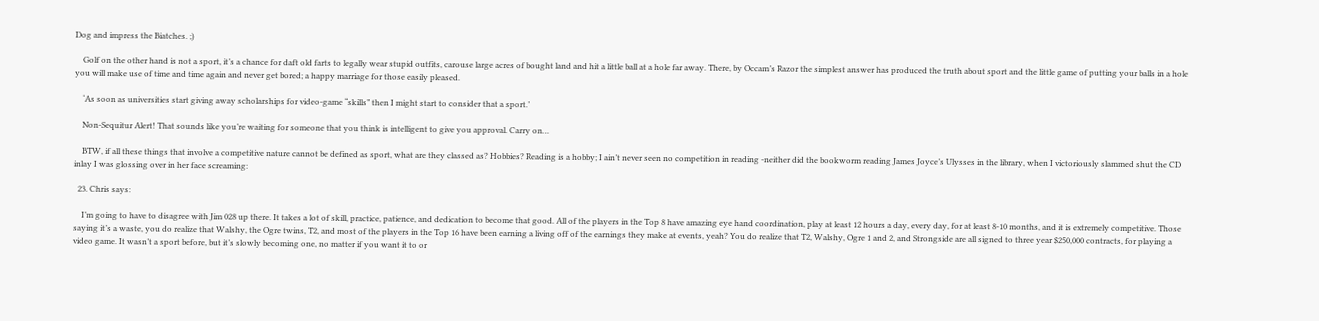Dog and impress the Biatches. ;)

    Golf on the other hand is not a sport, it’s a chance for daft old farts to legally wear stupid outfits, carouse large acres of bought land and hit a little ball at a hole far away. There, by Occam’s Razor the simplest answer has produced the truth about sport and the little game of putting your balls in a hole you will make use of time and time again and never get bored; a happy marriage for those easily pleased.

    ‘As soon as universities start giving away scholarships for video-game “skills” then I might start to consider that a sport.’

    Non-Sequitur Alert! That sounds like you’re waiting for someone that you think is intelligent to give you approval. Carry on…

    BTW, if all these things that involve a competitive nature cannot be defined as sport, what are they classed as? Hobbies? Reading is a hobby; I ain’t never seen no competition in reading -neither did the bookworm reading James Joyce’s Ulysses in the library, when I victoriously slammed shut the CD inlay I was glossing over in her face screaming:

  23. Chris says:

    I’m going to have to disagree with Jim 028 up there. It takes a lot of skill, practice, patience, and dedication to become that good. All of the players in the Top 8 have amazing eye hand coordination, play at least 12 hours a day, every day, for at least 8-10 months, and it is extremely competitive. Those saying it’s a waste, you do realize that Walshy, the Ogre twins, T2, and most of the players in the Top 16 have been earning a living off of the earnings they make at events, yeah? You do realize that T2, Walshy, Ogre 1 and 2, and Strongside are all signed to three year $250,000 contracts, for playing a video game. It wasn’t a sport before, but it’s slowly becoming one, no matter if you want it to or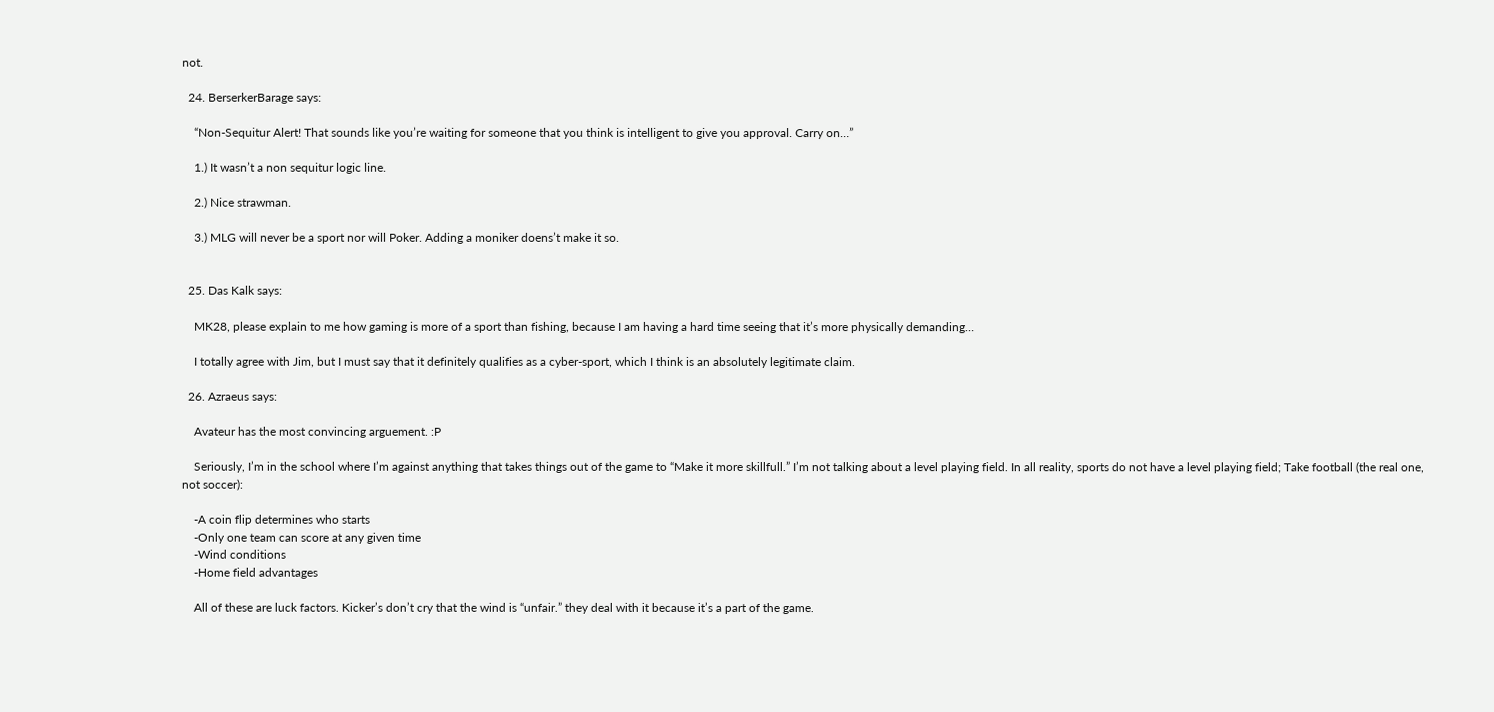not.

  24. BerserkerBarage says:

    “Non-Sequitur Alert! That sounds like you’re waiting for someone that you think is intelligent to give you approval. Carry on…”

    1.) It wasn’t a non sequitur logic line.

    2.) Nice strawman.

    3.) MLG will never be a sport nor will Poker. Adding a moniker doens’t make it so.


  25. Das Kalk says:

    MK28, please explain to me how gaming is more of a sport than fishing, because I am having a hard time seeing that it’s more physically demanding…

    I totally agree with Jim, but I must say that it definitely qualifies as a cyber-sport, which I think is an absolutely legitimate claim.

  26. Azraeus says:

    Avateur has the most convincing arguement. :P

    Seriously, I’m in the school where I’m against anything that takes things out of the game to “Make it more skillfull.” I’m not talking about a level playing field. In all reality, sports do not have a level playing field; Take football (the real one, not soccer):

    -A coin flip determines who starts
    -Only one team can score at any given time
    -Wind conditions
    -Home field advantages

    All of these are luck factors. Kicker’s don’t cry that the wind is “unfair.” they deal with it because it’s a part of the game.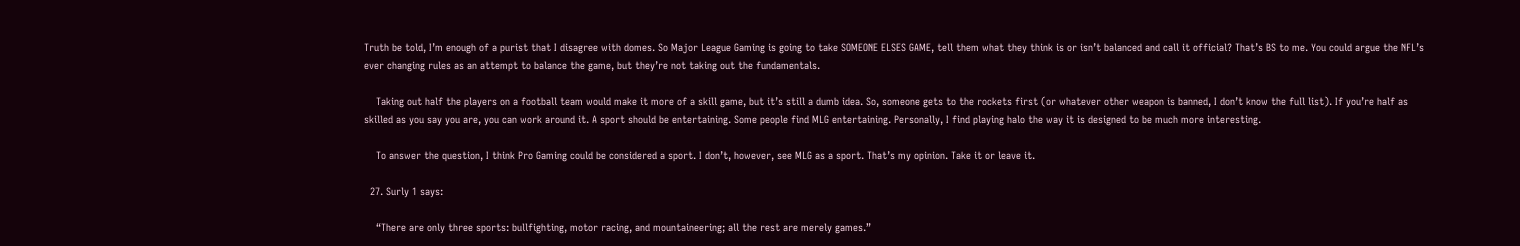Truth be told, I’m enough of a purist that I disagree with domes. So Major League Gaming is going to take SOMEONE ELSES GAME, tell them what they think is or isn’t balanced and call it official? That’s BS to me. You could argue the NFL’s ever changing rules as an attempt to balance the game, but they’re not taking out the fundamentals.

    Taking out half the players on a football team would make it more of a skill game, but it’s still a dumb idea. So, someone gets to the rockets first (or whatever other weapon is banned, I don’t know the full list). If you’re half as skilled as you say you are, you can work around it. A sport should be entertaining. Some people find MLG entertaining. Personally, I find playing halo the way it is designed to be much more interesting.

    To answer the question, I think Pro Gaming could be considered a sport. I don’t, however, see MLG as a sport. That’s my opinion. Take it or leave it.

  27. Surly 1 says:

    “There are only three sports: bullfighting, motor racing, and mountaineering; all the rest are merely games.”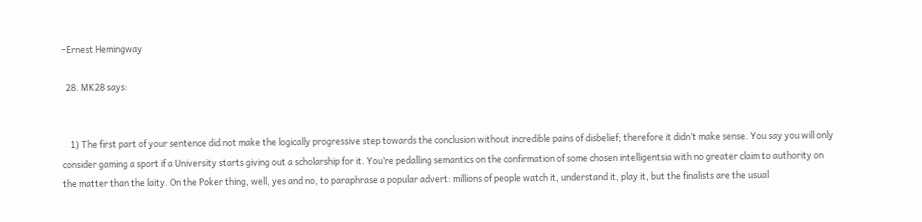–Ernest Hemingway

  28. MK28 says:


    1) The first part of your sentence did not make the logically progressive step towards the conclusion without incredible pains of disbelief; therefore it didn’t make sense. You say you will only consider gaming a sport if a University starts giving out a scholarship for it. You’re pedalling semantics on the confirmation of some chosen intelligentsia with no greater claim to authority on the matter than the laity. On the Poker thing, well, yes and no, to paraphrase a popular advert: millions of people watch it, understand it, play it, but the finalists are the usual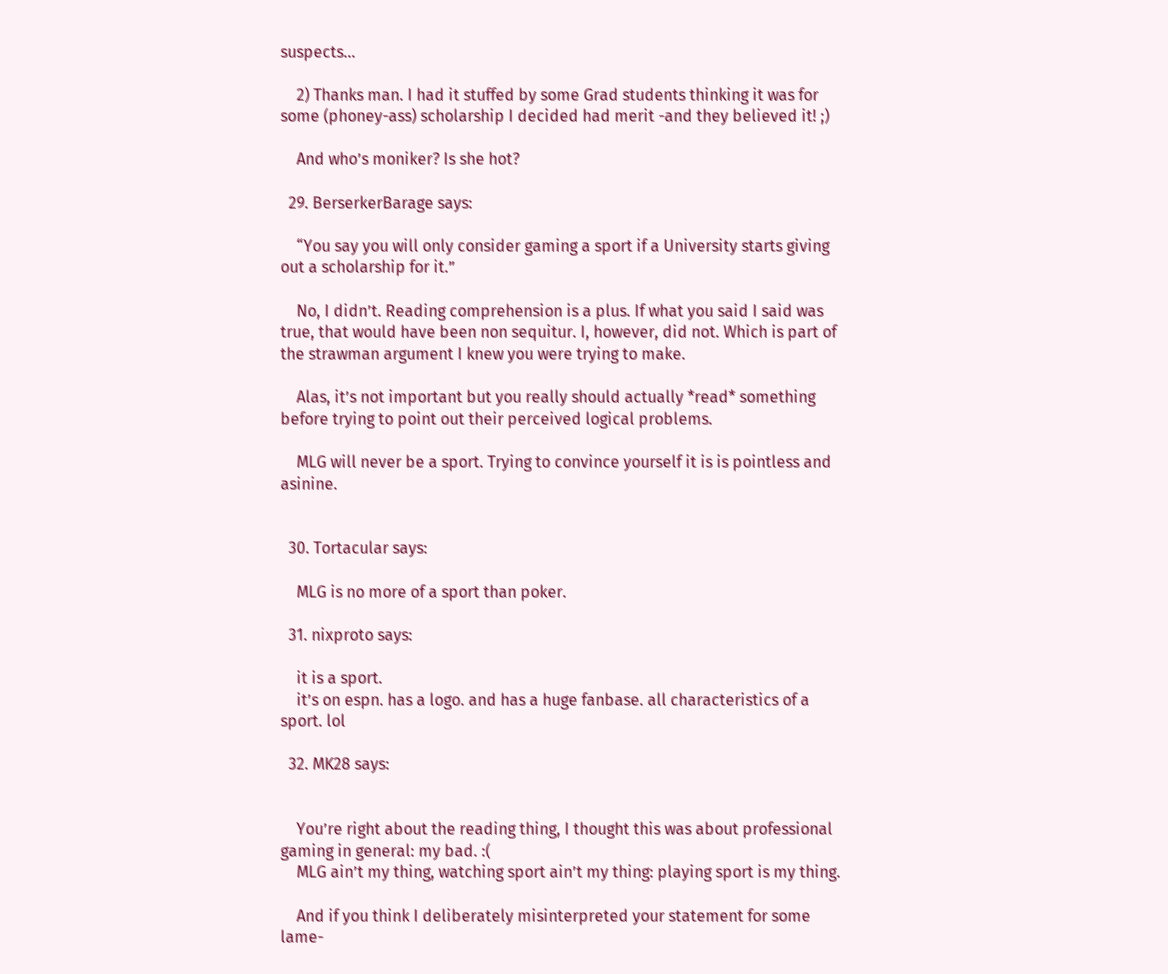suspects…

    2) Thanks man. I had it stuffed by some Grad students thinking it was for some (phoney-ass) scholarship I decided had merit -and they believed it! ;)

    And who’s moniker? Is she hot?

  29. BerserkerBarage says:

    “You say you will only consider gaming a sport if a University starts giving out a scholarship for it.”

    No, I didn’t. Reading comprehension is a plus. If what you said I said was true, that would have been non sequitur. I, however, did not. Which is part of the strawman argument I knew you were trying to make.

    Alas, it’s not important but you really should actually *read* something before trying to point out their perceived logical problems.

    MLG will never be a sport. Trying to convince yourself it is is pointless and asinine.


  30. Tortacular says:

    MLG is no more of a sport than poker.

  31. nixproto says:

    it is a sport.
    it’s on espn. has a logo. and has a huge fanbase. all characteristics of a sport. lol

  32. MK28 says:


    You’re right about the reading thing, I thought this was about professional gaming in general: my bad. :(
    MLG ain’t my thing, watching sport ain’t my thing: playing sport is my thing.

    And if you think I deliberately misinterpreted your statement for some lame-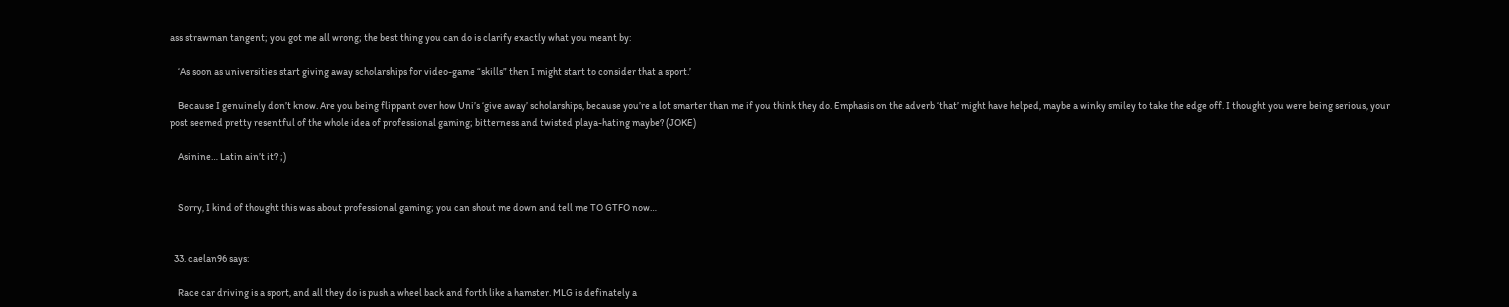ass strawman tangent; you got me all wrong; the best thing you can do is clarify exactly what you meant by:

    ‘As soon as universities start giving away scholarships for video-game “skills” then I might start to consider that a sport.’

    Because I genuinely don’t know. Are you being flippant over how Uni’s ‘give away’ scholarships, because you’re a lot smarter than me if you think they do. Emphasis on the adverb ‘that’ might have helped, maybe a winky smiley to take the edge off. I thought you were being serious, your post seemed pretty resentful of the whole idea of professional gaming; bitterness and twisted playa-hating maybe? (JOKE)

    Asinine… Latin ain’t it? ;)


    Sorry, I kind of thought this was about professional gaming; you can shout me down and tell me TO GTFO now…


  33. caelan96 says:

    Race car driving is a sport, and all they do is push a wheel back and forth like a hamster. MLG is definately a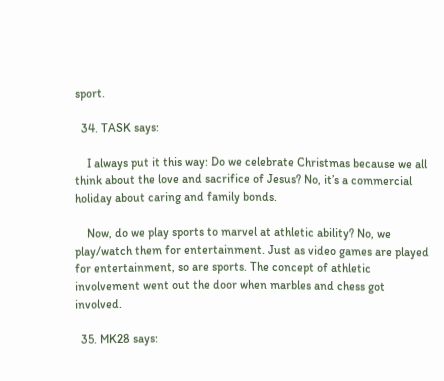sport.

  34. TASK says:

    I always put it this way: Do we celebrate Christmas because we all think about the love and sacrifice of Jesus? No, it’s a commercial holiday about caring and family bonds.

    Now, do we play sports to marvel at athletic ability? No, we play/watch them for entertainment. Just as video games are played for entertainment, so are sports. The concept of athletic involvement went out the door when marbles and chess got involved.

  35. MK28 says: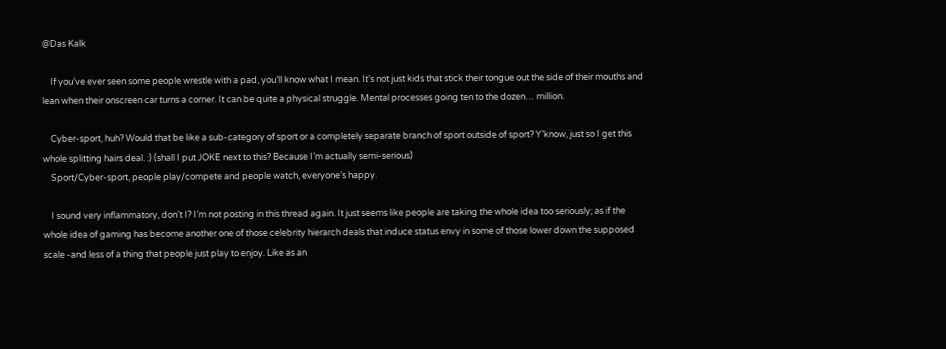@Das Kalk

    If you’ve ever seen some people wrestle with a pad, you’ll know what I mean. It’s not just kids that stick their tongue out the side of their mouths and lean when their onscreen car turns a corner. It can be quite a physical struggle. Mental processes going ten to the dozen… million.

    Cyber-sport, huh? Would that be like a sub-category of sport or a completely separate branch of sport outside of sport? Y’know, just so I get this whole splitting hairs deal. :) (shall I put JOKE next to this? Because I’m actually semi-serious)
    Sport/Cyber-sport, people play/compete and people watch, everyone’s happy.

    I sound very inflammatory, don’t I? I’m not posting in this thread again. It just seems like people are taking the whole idea too seriously; as if the whole idea of gaming has become another one of those celebrity hierarch deals that induce status envy in some of those lower down the supposed scale -and less of a thing that people just play to enjoy. Like as an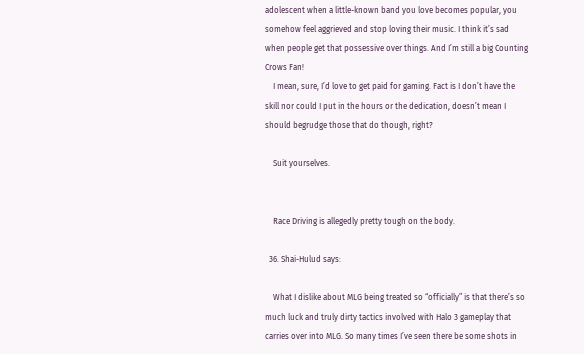adolescent when a little-known band you love becomes popular, you somehow feel aggrieved and stop loving their music. I think it’s sad when people get that possessive over things. And I’m still a big Counting Crows Fan!
    I mean, sure, I’d love to get paid for gaming. Fact is I don’t have the skill nor could I put in the hours or the dedication, doesn’t mean I should begrudge those that do though, right?

    Suit yourselves.


    Race Driving is allegedly pretty tough on the body.

  36. Shai-Hulud says:

    What I dislike about MLG being treated so “officially” is that there’s so much luck and truly dirty tactics involved with Halo 3 gameplay that carries over into MLG. So many times I’ve seen there be some shots in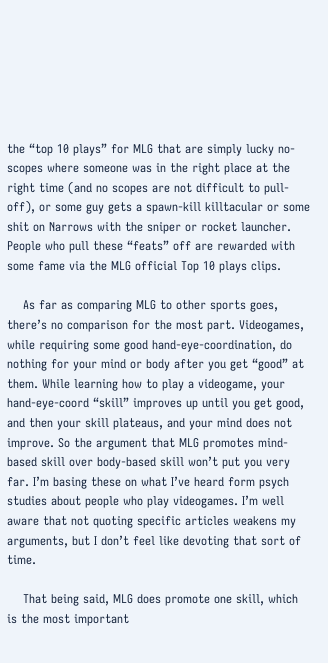the “top 10 plays” for MLG that are simply lucky no-scopes where someone was in the right place at the right time (and no scopes are not difficult to pull-off), or some guy gets a spawn-kill killtacular or some shit on Narrows with the sniper or rocket launcher. People who pull these “feats” off are rewarded with some fame via the MLG official Top 10 plays clips.

    As far as comparing MLG to other sports goes, there’s no comparison for the most part. Videogames, while requiring some good hand-eye-coordination, do nothing for your mind or body after you get “good” at them. While learning how to play a videogame, your hand-eye-coord “skill” improves up until you get good, and then your skill plateaus, and your mind does not improve. So the argument that MLG promotes mind-based skill over body-based skill won’t put you very far. I’m basing these on what I’ve heard form psych studies about people who play videogames. I’m well aware that not quoting specific articles weakens my arguments, but I don’t feel like devoting that sort of time.

    That being said, MLG does promote one skill, which is the most important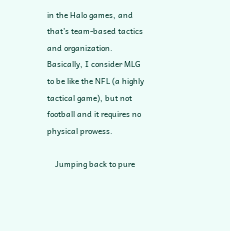in the Halo games, and that’s team-based tactics and organization. Basically, I consider MLG to be like the NFL (a highly tactical game), but not football and it requires no physical prowess.

    Jumping back to pure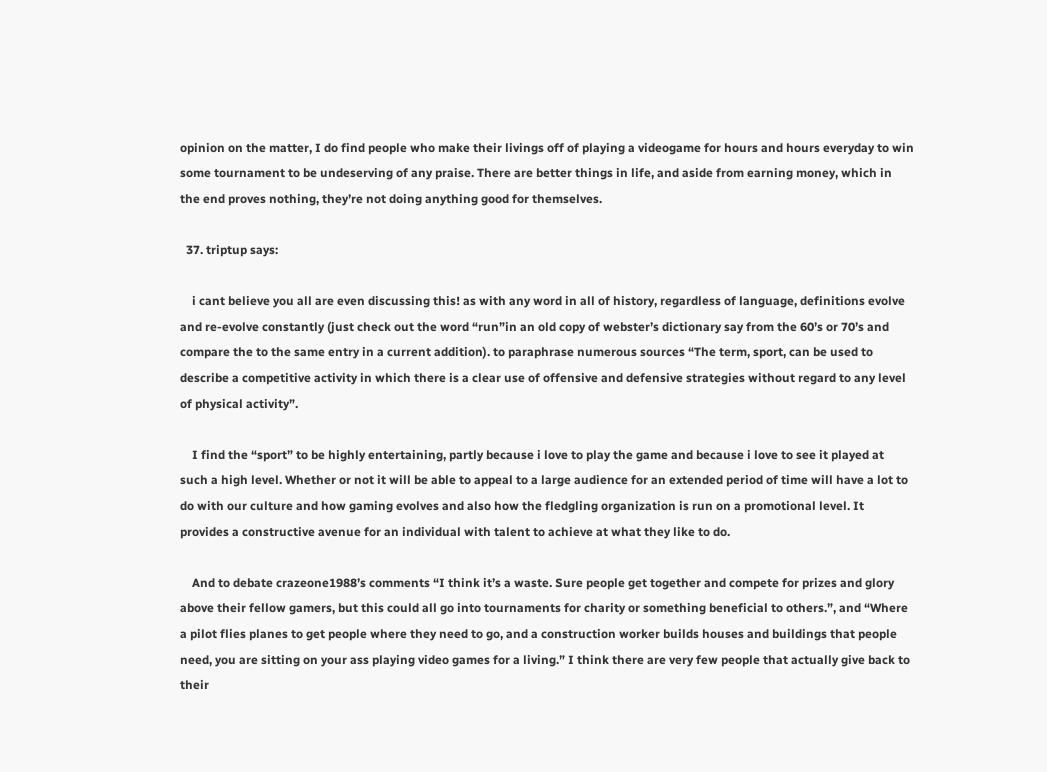opinion on the matter, I do find people who make their livings off of playing a videogame for hours and hours everyday to win some tournament to be undeserving of any praise. There are better things in life, and aside from earning money, which in the end proves nothing, they’re not doing anything good for themselves.

  37. triptup says:

    i cant believe you all are even discussing this! as with any word in all of history, regardless of language, definitions evolve and re-evolve constantly (just check out the word “run”in an old copy of webster’s dictionary say from the 60’s or 70’s and compare the to the same entry in a current addition). to paraphrase numerous sources “The term, sport, can be used to describe a competitive activity in which there is a clear use of offensive and defensive strategies without regard to any level of physical activity”.

    I find the “sport” to be highly entertaining, partly because i love to play the game and because i love to see it played at such a high level. Whether or not it will be able to appeal to a large audience for an extended period of time will have a lot to do with our culture and how gaming evolves and also how the fledgling organization is run on a promotional level. It provides a constructive avenue for an individual with talent to achieve at what they like to do.

    And to debate crazeone1988’s comments “I think it’s a waste. Sure people get together and compete for prizes and glory above their fellow gamers, but this could all go into tournaments for charity or something beneficial to others.”, and “Where a pilot flies planes to get people where they need to go, and a construction worker builds houses and buildings that people need, you are sitting on your ass playing video games for a living.” I think there are very few people that actually give back to their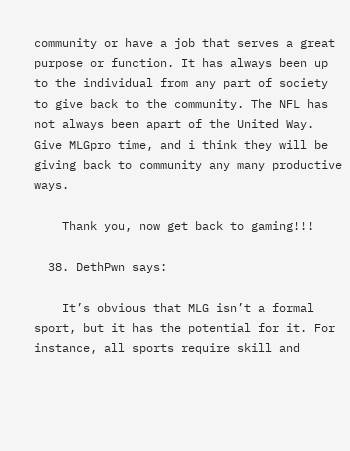community or have a job that serves a great purpose or function. It has always been up to the individual from any part of society to give back to the community. The NFL has not always been apart of the United Way. Give MLGpro time, and i think they will be giving back to community any many productive ways.

    Thank you, now get back to gaming!!!

  38. DethPwn says:

    It’s obvious that MLG isn’t a formal sport, but it has the potential for it. For instance, all sports require skill and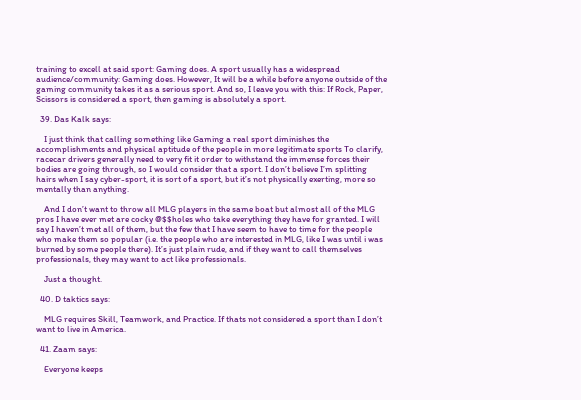training to excell at said sport: Gaming does. A sport usually has a widespread audience/community: Gaming does. However, It will be a while before anyone outside of the gaming community takes it as a serious sport. And so, I leave you with this: If Rock, Paper, Scissors is considered a sport, then gaming is absolutely a sport.

  39. Das Kalk says:

    I just think that calling something like Gaming a real sport diminishes the accomplishments and physical aptitude of the people in more legitimate sports To clarify, racecar drivers generally need to very fit it order to withstand the immense forces their bodies are going through, so I would consider that a sport. I don’t believe I’m splitting hairs when I say cyber-sport, it is sort of a sport, but it’s not physically exerting, more so mentally than anything.

    And I don’t want to throw all MLG players in the same boat but almost all of the MLG pros I have ever met are cocky @$$holes who take everything they have for granted. I will say I haven’t met all of them, but the few that I have seem to have to time for the people who make them so popular (i.e. the people who are interested in MLG, like I was until i was burned by some people there). It’s just plain rude, and if they want to call themselves professionals, they may want to act like professionals.

    Just a thought.

  40. D taktics says:

    MLG requires Skill, Teamwork, and Practice. If thats not considered a sport than I don’t want to live in America.

  41. Zaam says:

    Everyone keeps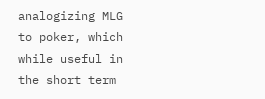analogizing MLG to poker, which while useful in the short term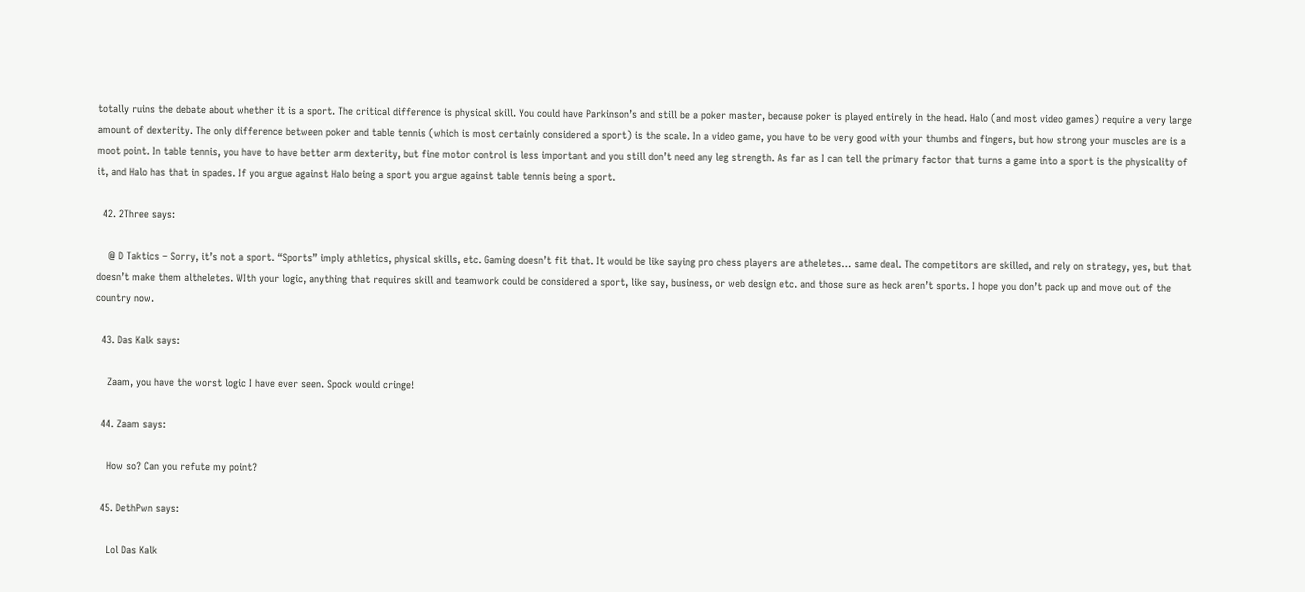totally ruins the debate about whether it is a sport. The critical difference is physical skill. You could have Parkinson’s and still be a poker master, because poker is played entirely in the head. Halo (and most video games) require a very large amount of dexterity. The only difference between poker and table tennis (which is most certainly considered a sport) is the scale. In a video game, you have to be very good with your thumbs and fingers, but how strong your muscles are is a moot point. In table tennis, you have to have better arm dexterity, but fine motor control is less important and you still don’t need any leg strength. As far as I can tell the primary factor that turns a game into a sport is the physicality of it, and Halo has that in spades. If you argue against Halo being a sport you argue against table tennis being a sport.

  42. 2Three says:

    @ D Taktics – Sorry, it’s not a sport. “Sports” imply athletics, physical skills, etc. Gaming doesn’t fit that. It would be like saying pro chess players are atheletes… same deal. The competitors are skilled, and rely on strategy, yes, but that doesn’t make them altheletes. WIth your logic, anything that requires skill and teamwork could be considered a sport, like say, business, or web design etc. and those sure as heck aren’t sports. I hope you don’t pack up and move out of the country now.

  43. Das Kalk says:

    Zaam, you have the worst logic I have ever seen. Spock would cringe!

  44. Zaam says:

    How so? Can you refute my point?

  45. DethPwn says:

    Lol Das Kalk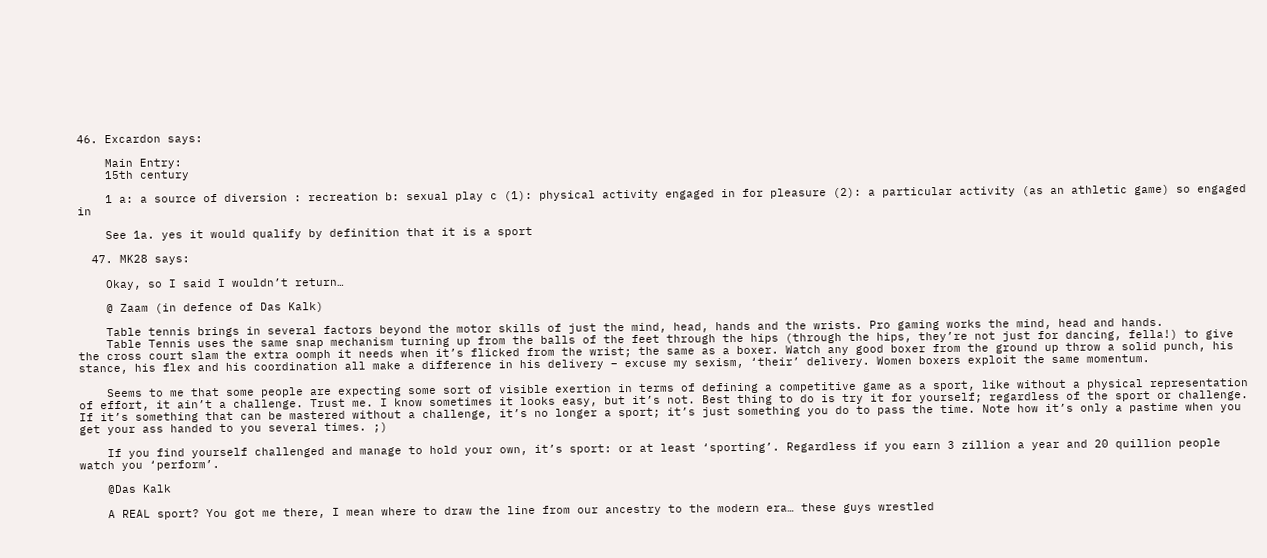46. Excardon says:

    Main Entry:
    15th century

    1 a: a source of diversion : recreation b: sexual play c (1): physical activity engaged in for pleasure (2): a particular activity (as an athletic game) so engaged in

    See 1a. yes it would qualify by definition that it is a sport

  47. MK28 says:

    Okay, so I said I wouldn’t return…

    @ Zaam (in defence of Das Kalk)

    Table tennis brings in several factors beyond the motor skills of just the mind, head, hands and the wrists. Pro gaming works the mind, head and hands.
    Table Tennis uses the same snap mechanism turning up from the balls of the feet through the hips (through the hips, they’re not just for dancing, fella!) to give the cross court slam the extra oomph it needs when it’s flicked from the wrist; the same as a boxer. Watch any good boxer from the ground up throw a solid punch, his stance, his flex and his coordination all make a difference in his delivery – excuse my sexism, ‘their’ delivery. Women boxers exploit the same momentum.

    Seems to me that some people are expecting some sort of visible exertion in terms of defining a competitive game as a sport, like without a physical representation of effort, it ain’t a challenge. Trust me. I know sometimes it looks easy, but it’s not. Best thing to do is try it for yourself; regardless of the sport or challenge. If it’s something that can be mastered without a challenge, it’s no longer a sport; it’s just something you do to pass the time. Note how it’s only a pastime when you get your ass handed to you several times. ;)

    If you find yourself challenged and manage to hold your own, it’s sport: or at least ‘sporting’. Regardless if you earn 3 zillion a year and 20 quillion people watch you ‘perform’.

    @Das Kalk

    A REAL sport? You got me there, I mean where to draw the line from our ancestry to the modern era… these guys wrestled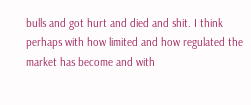bulls and got hurt and died and shit. I think perhaps with how limited and how regulated the market has become and with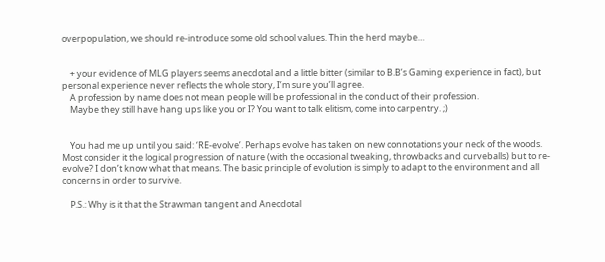overpopulation, we should re-introduce some old school values. Thin the herd maybe…


    + your evidence of MLG players seems anecdotal and a little bitter (similar to B.B’s Gaming experience in fact), but personal experience never reflects the whole story, I’m sure you’ll agree.
    A profession by name does not mean people will be professional in the conduct of their profession.
    Maybe they still have hang ups like you or I? You want to talk elitism, come into carpentry. ;)


    You had me up until you said: ‘RE-evolve’. Perhaps evolve has taken on new connotations your neck of the woods. Most consider it the logical progression of nature (with the occasional tweaking, throwbacks and curveballs) but to re-evolve? I don’t know what that means. The basic principle of evolution is simply to adapt to the environment and all concerns in order to survive.

    P.S.: Why is it that the Strawman tangent and Anecdotal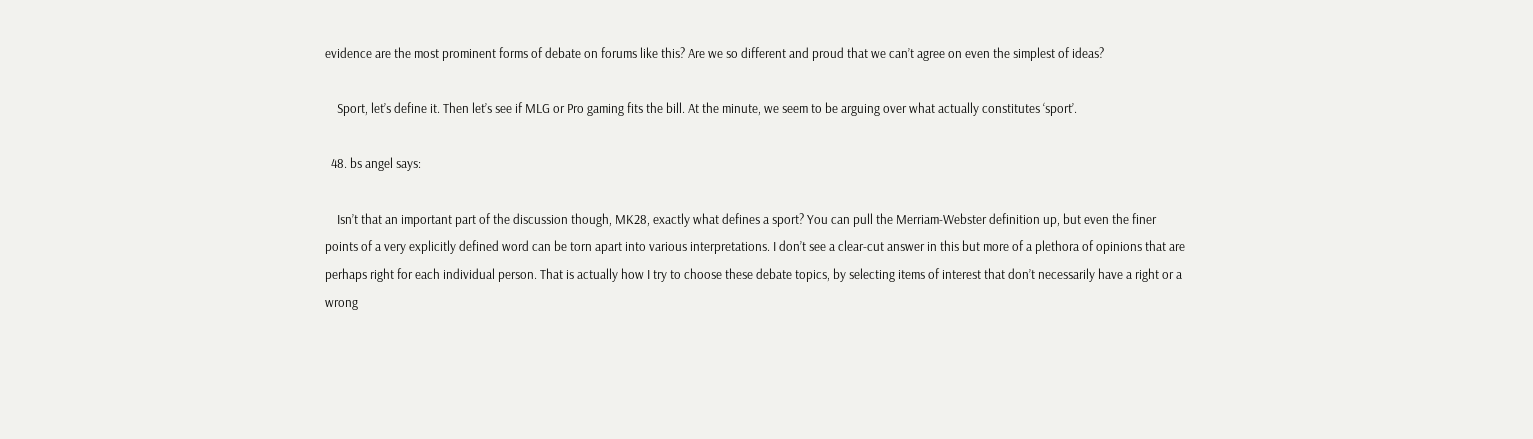evidence are the most prominent forms of debate on forums like this? Are we so different and proud that we can’t agree on even the simplest of ideas?

    Sport, let’s define it. Then let’s see if MLG or Pro gaming fits the bill. At the minute, we seem to be arguing over what actually constitutes ‘sport’.

  48. bs angel says:

    Isn’t that an important part of the discussion though, MK28, exactly what defines a sport? You can pull the Merriam-Webster definition up, but even the finer points of a very explicitly defined word can be torn apart into various interpretations. I don’t see a clear-cut answer in this but more of a plethora of opinions that are perhaps right for each individual person. That is actually how I try to choose these debate topics, by selecting items of interest that don’t necessarily have a right or a wrong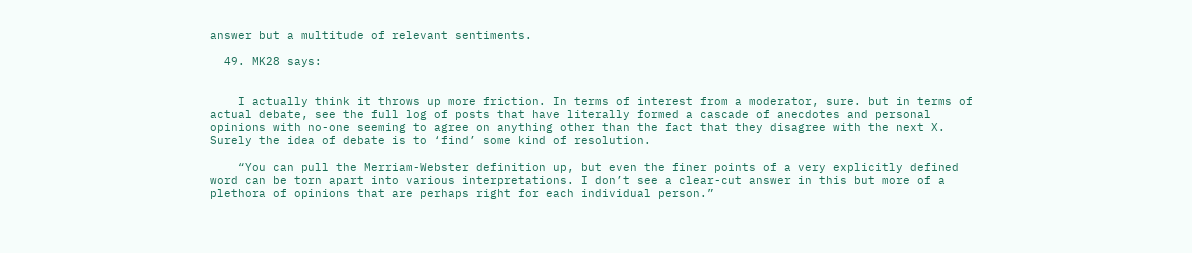answer but a multitude of relevant sentiments.

  49. MK28 says:


    I actually think it throws up more friction. In terms of interest from a moderator, sure. but in terms of actual debate, see the full log of posts that have literally formed a cascade of anecdotes and personal opinions with no-one seeming to agree on anything other than the fact that they disagree with the next X. Surely the idea of debate is to ‘find’ some kind of resolution.

    “You can pull the Merriam-Webster definition up, but even the finer points of a very explicitly defined word can be torn apart into various interpretations. I don’t see a clear-cut answer in this but more of a plethora of opinions that are perhaps right for each individual person.”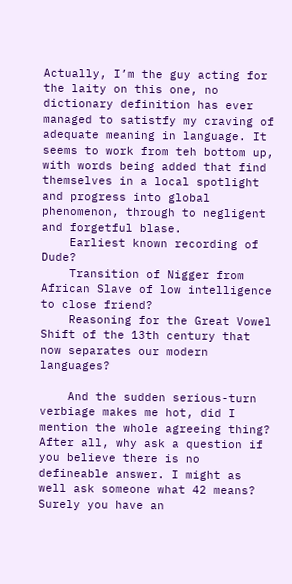Actually, I’m the guy acting for the laity on this one, no dictionary definition has ever managed to satistfy my craving of adequate meaning in language. It seems to work from teh bottom up, with words being added that find themselves in a local spotlight and progress into global phenomenon, through to negligent and forgetful blase.
    Earliest known recording of Dude?
    Transition of Nigger from African Slave of low intelligence to close friend?
    Reasoning for the Great Vowel Shift of the 13th century that now separates our modern languages?

    And the sudden serious-turn verbiage makes me hot, did I mention the whole agreeing thing? After all, why ask a question if you believe there is no defineable answer. I might as well ask someone what 42 means? Surely you have an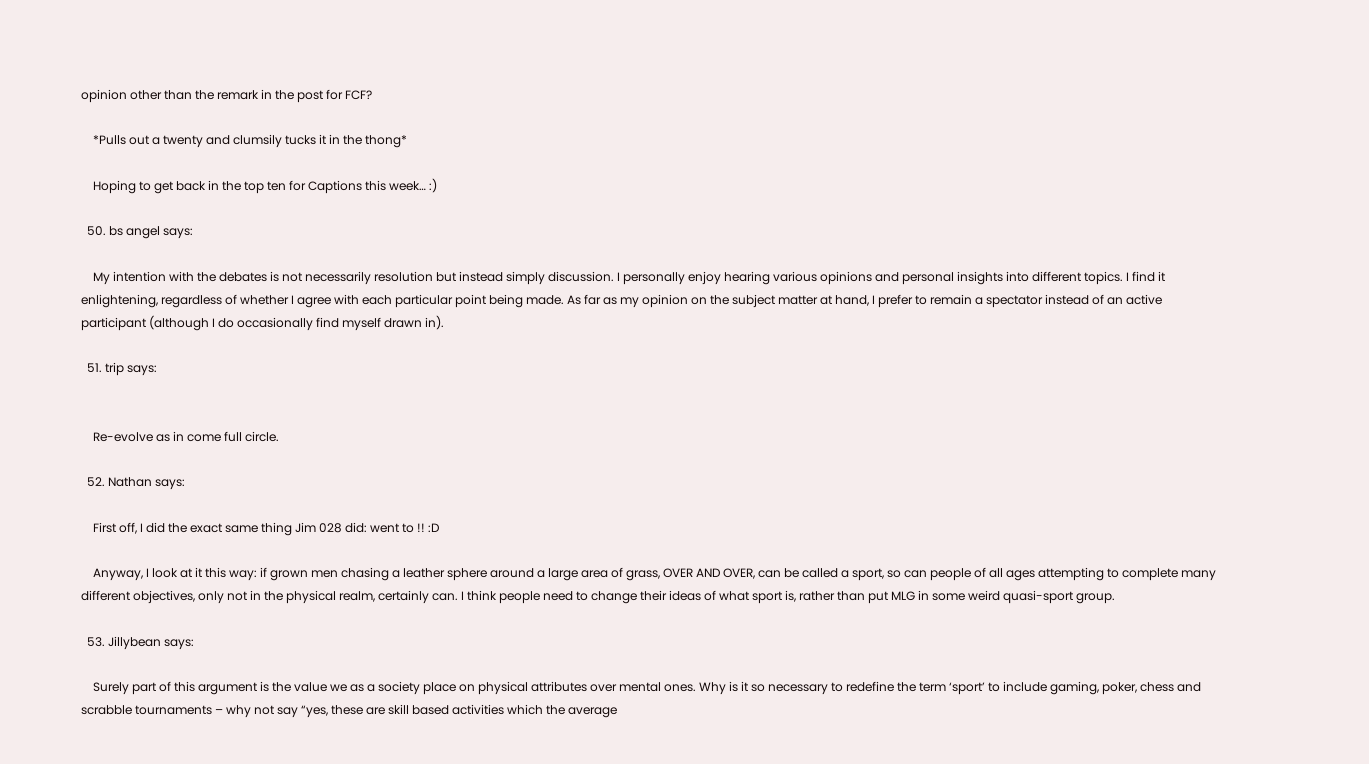opinion other than the remark in the post for FCF?

    *Pulls out a twenty and clumsily tucks it in the thong*

    Hoping to get back in the top ten for Captions this week… :)

  50. bs angel says:

    My intention with the debates is not necessarily resolution but instead simply discussion. I personally enjoy hearing various opinions and personal insights into different topics. I find it enlightening, regardless of whether I agree with each particular point being made. As far as my opinion on the subject matter at hand, I prefer to remain a spectator instead of an active participant (although I do occasionally find myself drawn in).

  51. trip says:


    Re-evolve as in come full circle.

  52. Nathan says:

    First off, I did the exact same thing Jim 028 did: went to !! :D

    Anyway, I look at it this way: if grown men chasing a leather sphere around a large area of grass, OVER AND OVER, can be called a sport, so can people of all ages attempting to complete many different objectives, only not in the physical realm, certainly can. I think people need to change their ideas of what sport is, rather than put MLG in some weird quasi-sport group.

  53. Jillybean says:

    Surely part of this argument is the value we as a society place on physical attributes over mental ones. Why is it so necessary to redefine the term ‘sport’ to include gaming, poker, chess and scrabble tournaments – why not say “yes, these are skill based activities which the average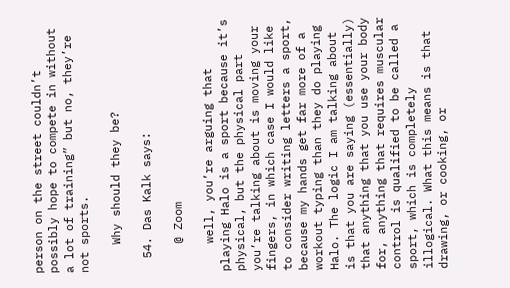person on the street couldn’t possibly hope to compete in without a lot of training” but no, they’re not sports.

    Why should they be?

  54. Das Kalk says:

    @ Zoom

    well, you’re arguing that playing Halo is a sport because it’s physical, but the physical part you’re talking about is moving your fingers, in which case I would like to consider writing letters a sport, because my hands get far more of a workout typing than they do playing Halo. The logic I am talking about is that you are saying (essentially) that anything that you use your body for, anything that requires muscular control is qualified to be called a sport, which is completely illogical. What this means is that drawing, or cooking, or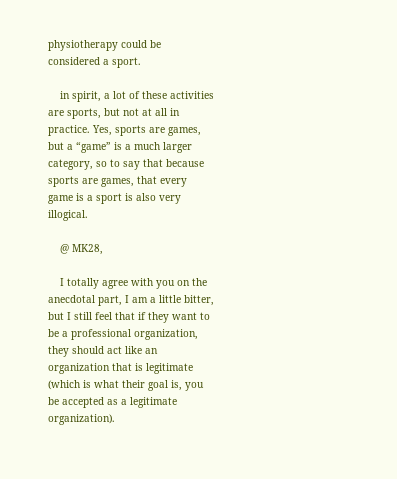physiotherapy could be considered a sport.

    in spirit, a lot of these activities are sports, but not at all in practice. Yes, sports are games, but a “game” is a much larger category, so to say that because sports are games, that every game is a sport is also very illogical.

    @ MK28,

    I totally agree with you on the anecdotal part, I am a little bitter, but I still feel that if they want to be a professional organization, they should act like an organization that is legitimate (which is what their goal is, you be accepted as a legitimate organization).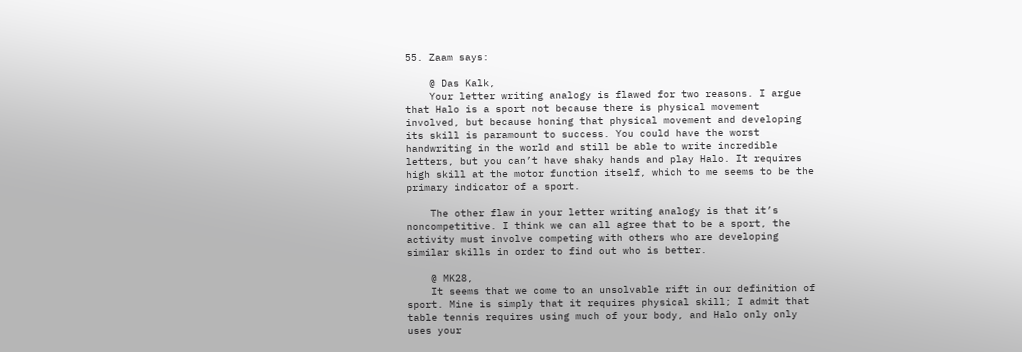55. Zaam says:

    @ Das Kalk,
    Your letter writing analogy is flawed for two reasons. I argue that Halo is a sport not because there is physical movement involved, but because honing that physical movement and developing its skill is paramount to success. You could have the worst handwriting in the world and still be able to write incredible letters, but you can’t have shaky hands and play Halo. It requires high skill at the motor function itself, which to me seems to be the primary indicator of a sport.

    The other flaw in your letter writing analogy is that it’s noncompetitive. I think we can all agree that to be a sport, the activity must involve competing with others who are developing similar skills in order to find out who is better.

    @ MK28,
    It seems that we come to an unsolvable rift in our definition of sport. Mine is simply that it requires physical skill; I admit that table tennis requires using much of your body, and Halo only only uses your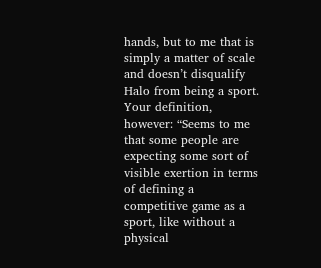hands, but to me that is simply a matter of scale and doesn’t disqualify Halo from being a sport. Your definition, however: “Seems to me that some people are expecting some sort of visible exertion in terms of defining a competitive game as a sport, like without a physical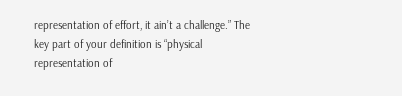representation of effort, it ain’t a challenge.” The key part of your definition is “physical representation of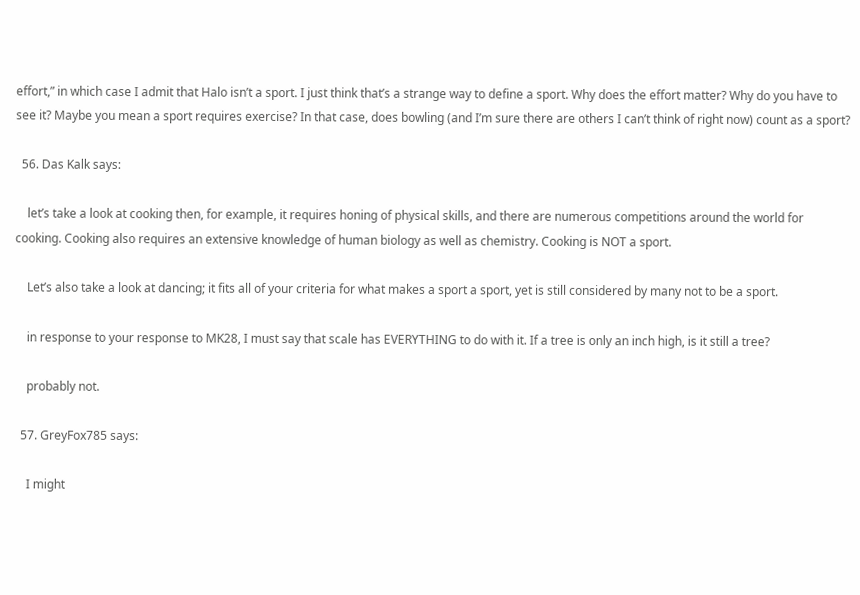effort,” in which case I admit that Halo isn’t a sport. I just think that’s a strange way to define a sport. Why does the effort matter? Why do you have to see it? Maybe you mean a sport requires exercise? In that case, does bowling (and I’m sure there are others I can’t think of right now) count as a sport?

  56. Das Kalk says:

    let’s take a look at cooking then, for example, it requires honing of physical skills, and there are numerous competitions around the world for cooking. Cooking also requires an extensive knowledge of human biology as well as chemistry. Cooking is NOT a sport.

    Let’s also take a look at dancing; it fits all of your criteria for what makes a sport a sport, yet is still considered by many not to be a sport.

    in response to your response to MK28, I must say that scale has EVERYTHING to do with it. If a tree is only an inch high, is it still a tree?

    probably not.

  57. GreyFox785 says:

    I might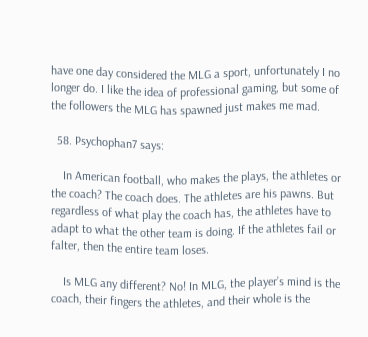have one day considered the MLG a sport, unfortunately I no longer do. I like the idea of professional gaming, but some of the followers the MLG has spawned just makes me mad.

  58. Psychophan7 says:

    In American football, who makes the plays, the athletes or the coach? The coach does. The athletes are his pawns. But regardless of what play the coach has, the athletes have to adapt to what the other team is doing. If the athletes fail or falter, then the entire team loses.

    Is MLG any different? No! In MLG, the player’s mind is the coach, their fingers the athletes, and their whole is the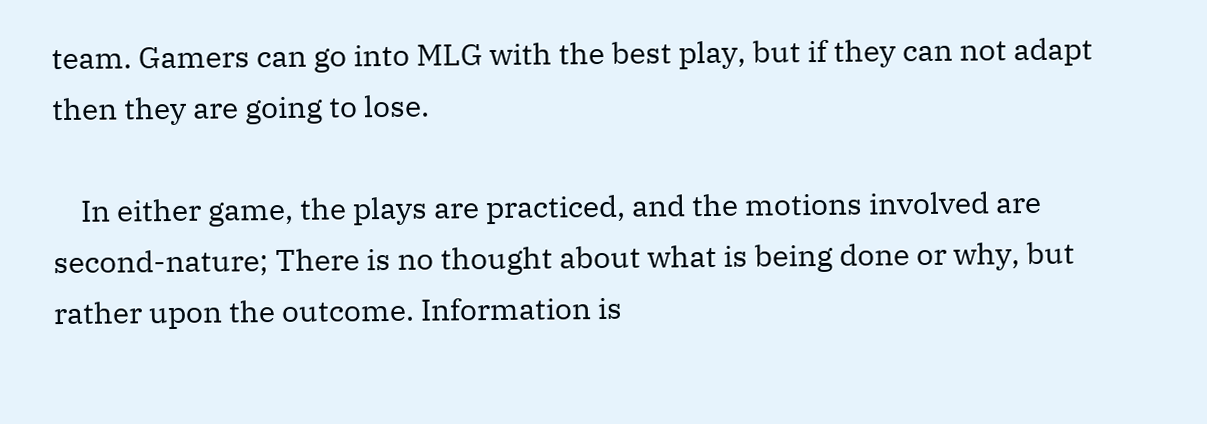team. Gamers can go into MLG with the best play, but if they can not adapt then they are going to lose.

    In either game, the plays are practiced, and the motions involved are second-nature; There is no thought about what is being done or why, but rather upon the outcome. Information is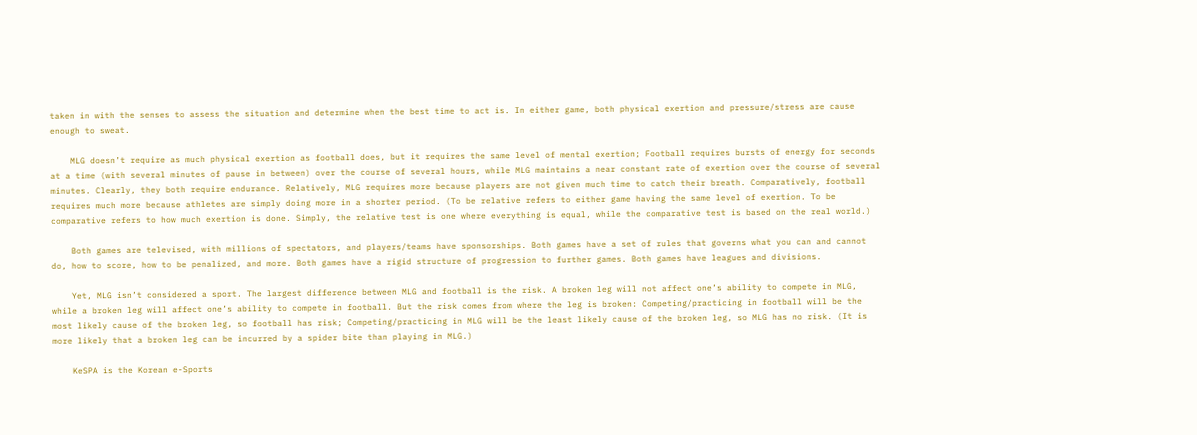taken in with the senses to assess the situation and determine when the best time to act is. In either game, both physical exertion and pressure/stress are cause enough to sweat.

    MLG doesn’t require as much physical exertion as football does, but it requires the same level of mental exertion; Football requires bursts of energy for seconds at a time (with several minutes of pause in between) over the course of several hours, while MLG maintains a near constant rate of exertion over the course of several minutes. Clearly, they both require endurance. Relatively, MLG requires more because players are not given much time to catch their breath. Comparatively, football requires much more because athletes are simply doing more in a shorter period. (To be relative refers to either game having the same level of exertion. To be comparative refers to how much exertion is done. Simply, the relative test is one where everything is equal, while the comparative test is based on the real world.)

    Both games are televised, with millions of spectators, and players/teams have sponsorships. Both games have a set of rules that governs what you can and cannot do, how to score, how to be penalized, and more. Both games have a rigid structure of progression to further games. Both games have leagues and divisions.

    Yet, MLG isn’t considered a sport. The largest difference between MLG and football is the risk. A broken leg will not affect one’s ability to compete in MLG, while a broken leg will affect one’s ability to compete in football. But the risk comes from where the leg is broken: Competing/practicing in football will be the most likely cause of the broken leg, so football has risk; Competing/practicing in MLG will be the least likely cause of the broken leg, so MLG has no risk. (It is more likely that a broken leg can be incurred by a spider bite than playing in MLG.)

    KeSPA is the Korean e-Sports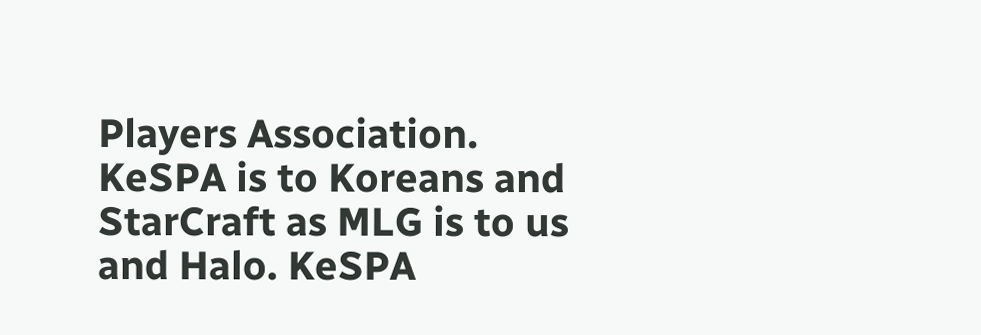Players Association. KeSPA is to Koreans and StarCraft as MLG is to us and Halo. KeSPA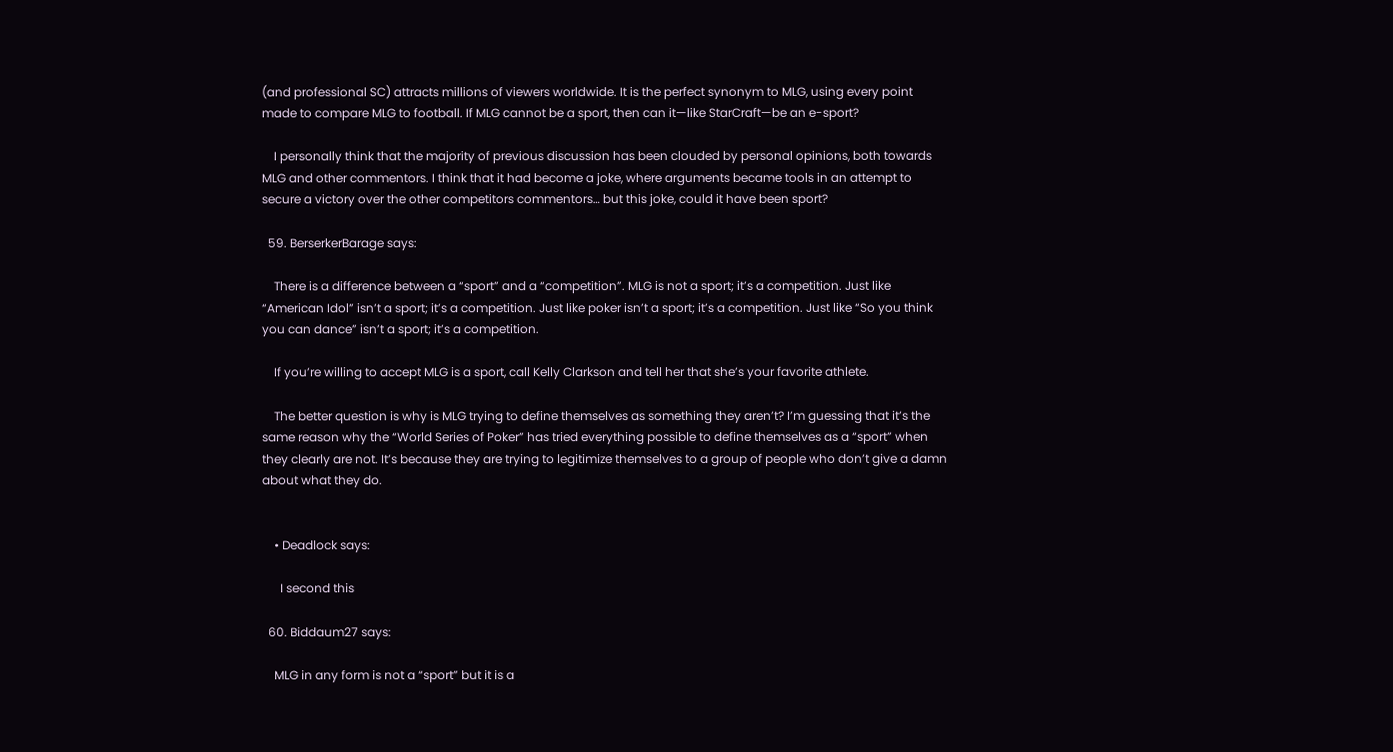(and professional SC) attracts millions of viewers worldwide. It is the perfect synonym to MLG, using every point made to compare MLG to football. If MLG cannot be a sport, then can it—like StarCraft—be an e-sport?

    I personally think that the majority of previous discussion has been clouded by personal opinions, both towards MLG and other commentors. I think that it had become a joke, where arguments became tools in an attempt to secure a victory over the other competitors commentors… but this joke, could it have been sport?

  59. BerserkerBarage says:

    There is a difference between a “sport” and a “competition”. MLG is not a sport; it’s a competition. Just like “American Idol” isn’t a sport; it’s a competition. Just like poker isn’t a sport; it’s a competition. Just like “So you think you can dance” isn’t a sport; it’s a competition.

    If you’re willing to accept MLG is a sport, call Kelly Clarkson and tell her that she’s your favorite athlete.

    The better question is why is MLG trying to define themselves as something they aren’t? I’m guessing that it’s the same reason why the “World Series of Poker” has tried everything possible to define themselves as a “sport” when they clearly are not. It’s because they are trying to legitimize themselves to a group of people who don’t give a damn about what they do.


    • Deadlock says:

      I second this

  60. Biddaum27 says:

    MLG in any form is not a “sport” but it is a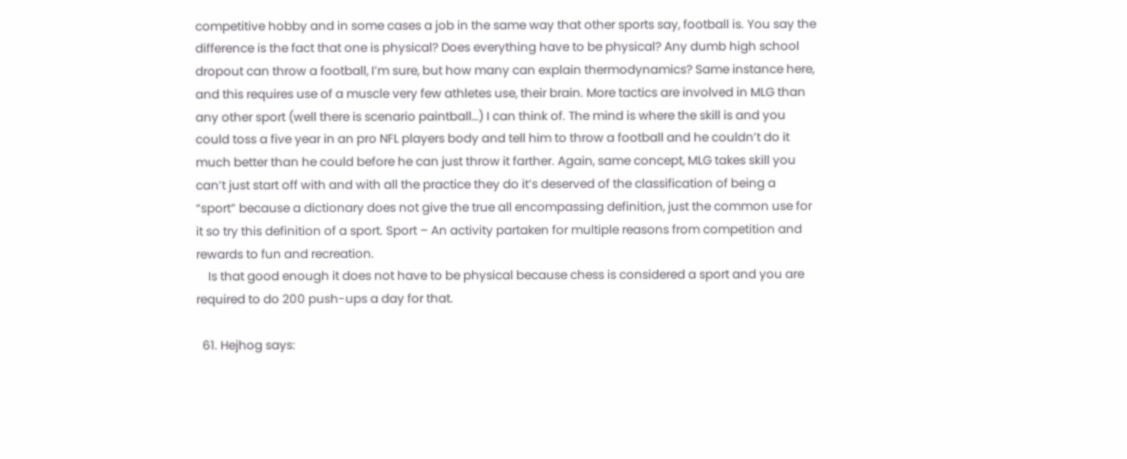competitive hobby and in some cases a job in the same way that other sports say, football is. You say the difference is the fact that one is physical? Does everything have to be physical? Any dumb high school dropout can throw a football, I’m sure, but how many can explain thermodynamics? Same instance here, and this requires use of a muscle very few athletes use, their brain. More tactics are involved in MLG than any other sport (well there is scenario paintball…) I can think of. The mind is where the skill is and you could toss a five year in an pro NFL players body and tell him to throw a football and he couldn’t do it much better than he could before he can just throw it farther. Again, same concept, MLG takes skill you can’t just start off with and with all the practice they do it’s deserved of the classification of being a “sport” because a dictionary does not give the true all encompassing definition, just the common use for it so try this definition of a sport. Sport – An activity partaken for multiple reasons from competition and rewards to fun and recreation.
    Is that good enough it does not have to be physical because chess is considered a sport and you are required to do 200 push-ups a day for that.

  61. Hejhog says: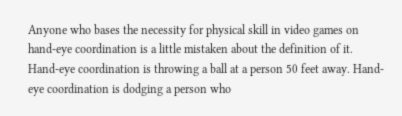Anyone who bases the necessity for physical skill in video games on hand-eye coordination is a little mistaken about the definition of it. Hand-eye coordination is throwing a ball at a person 50 feet away. Hand-eye coordination is dodging a person who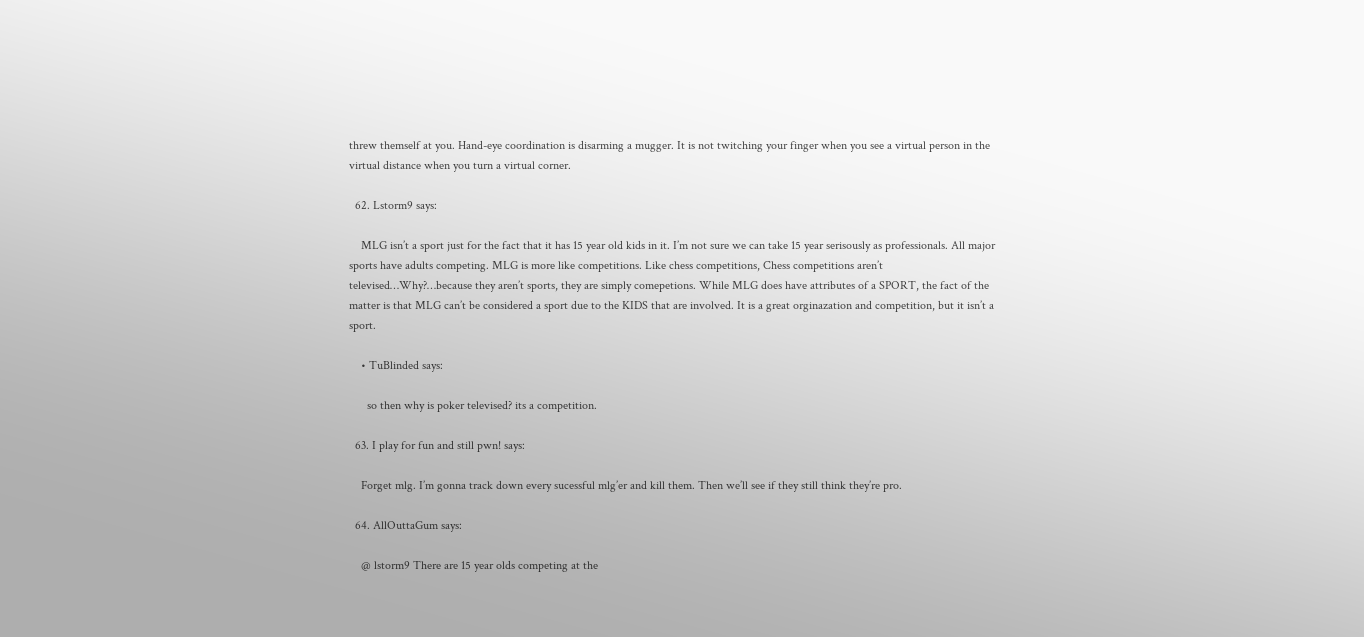threw themself at you. Hand-eye coordination is disarming a mugger. It is not twitching your finger when you see a virtual person in the virtual distance when you turn a virtual corner.

  62. Lstorm9 says:

    MLG isn’t a sport just for the fact that it has 15 year old kids in it. I’m not sure we can take 15 year serisously as professionals. All major sports have adults competing. MLG is more like competitions. Like chess competitions, Chess competitions aren’t televised…Why?…because they aren’t sports, they are simply comepetions. While MLG does have attributes of a SPORT, the fact of the matter is that MLG can’t be considered a sport due to the KIDS that are involved. It is a great orginazation and competition, but it isn’t a sport.

    • TuBlinded says:

      so then why is poker televised? its a competition.

  63. I play for fun and still pwn! says:

    Forget mlg. I’m gonna track down every sucessful mlg’er and kill them. Then we’ll see if they still think they’re pro.

  64. AllOuttaGum says:

    @ lstorm9 There are 15 year olds competing at the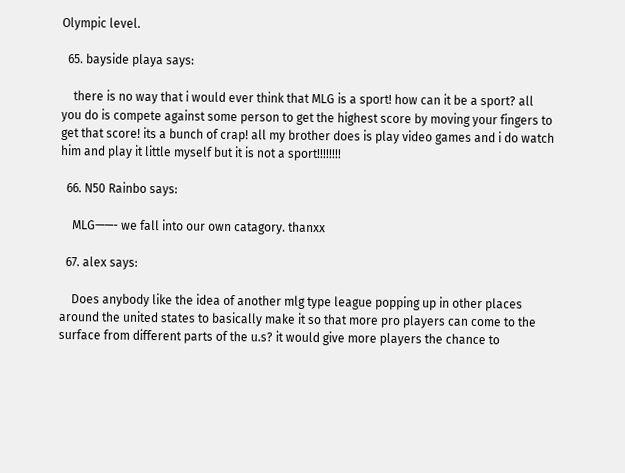Olympic level.

  65. bayside playa says:

    there is no way that i would ever think that MLG is a sport! how can it be a sport? all you do is compete against some person to get the highest score by moving your fingers to get that score! its a bunch of crap! all my brother does is play video games and i do watch him and play it little myself but it is not a sport!!!!!!!!

  66. N50 Rainbo says:

    MLG——- we fall into our own catagory. thanxx

  67. alex says:

    Does anybody like the idea of another mlg type league popping up in other places around the united states to basically make it so that more pro players can come to the surface from different parts of the u.s? it would give more players the chance to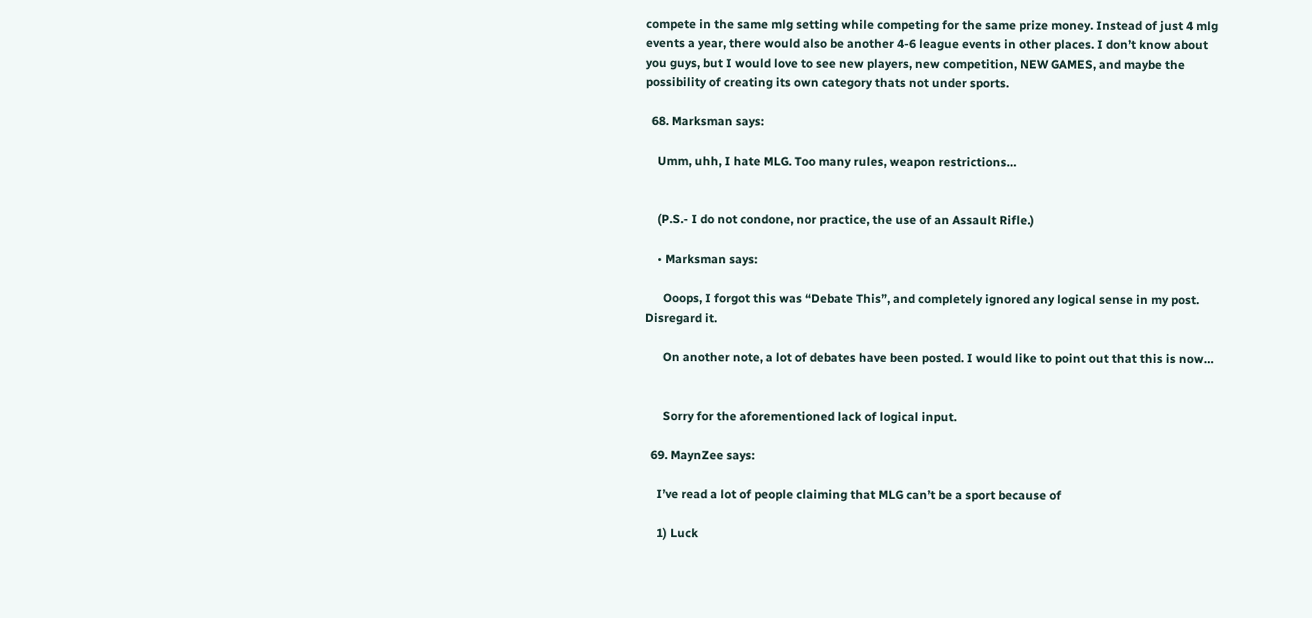compete in the same mlg setting while competing for the same prize money. Instead of just 4 mlg events a year, there would also be another 4-6 league events in other places. I don’t know about you guys, but I would love to see new players, new competition, NEW GAMES, and maybe the possibility of creating its own category thats not under sports.

  68. Marksman says:

    Umm, uhh, I hate MLG. Too many rules, weapon restrictions…


    (P.S.- I do not condone, nor practice, the use of an Assault Rifle.)

    • Marksman says:

      Ooops, I forgot this was “Debate This”, and completely ignored any logical sense in my post. Disregard it.

      On another note, a lot of debates have been posted. I would like to point out that this is now…


      Sorry for the aforementioned lack of logical input.

  69. MaynZee says:

    I’ve read a lot of people claiming that MLG can’t be a sport because of

    1) Luck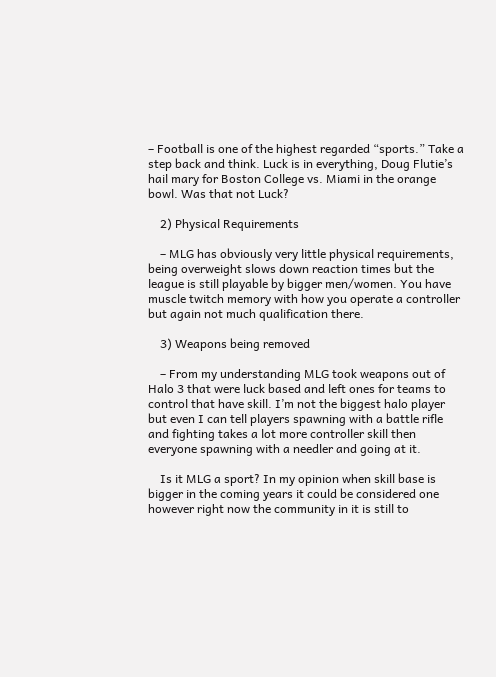– Football is one of the highest regarded “sports.” Take a step back and think. Luck is in everything, Doug Flutie’s hail mary for Boston College vs. Miami in the orange bowl. Was that not Luck?

    2) Physical Requirements

    – MLG has obviously very little physical requirements, being overweight slows down reaction times but the league is still playable by bigger men/women. You have muscle twitch memory with how you operate a controller but again not much qualification there.

    3) Weapons being removed

    – From my understanding MLG took weapons out of Halo 3 that were luck based and left ones for teams to control that have skill. I’m not the biggest halo player but even I can tell players spawning with a battle rifle and fighting takes a lot more controller skill then everyone spawning with a needler and going at it.

    Is it MLG a sport? In my opinion when skill base is bigger in the coming years it could be considered one however right now the community in it is still to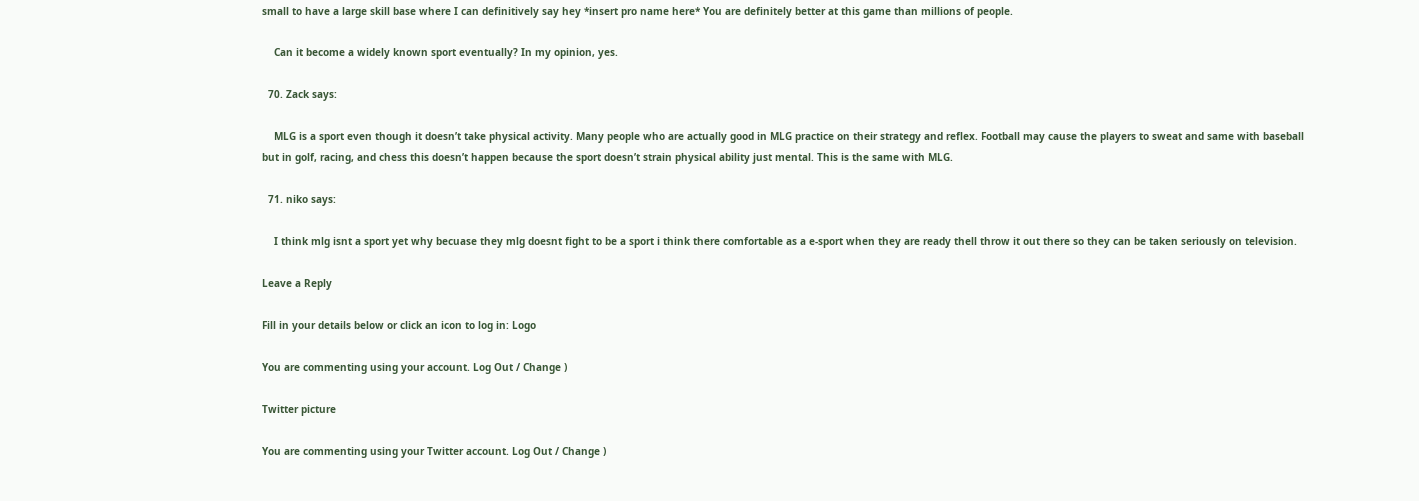small to have a large skill base where I can definitively say hey *insert pro name here* You are definitely better at this game than millions of people.

    Can it become a widely known sport eventually? In my opinion, yes.

  70. Zack says:

    MLG is a sport even though it doesn’t take physical activity. Many people who are actually good in MLG practice on their strategy and reflex. Football may cause the players to sweat and same with baseball but in golf, racing, and chess this doesn’t happen because the sport doesn’t strain physical ability just mental. This is the same with MLG.

  71. niko says:

    I think mlg isnt a sport yet why becuase they mlg doesnt fight to be a sport i think there comfortable as a e-sport when they are ready thell throw it out there so they can be taken seriously on television.

Leave a Reply

Fill in your details below or click an icon to log in: Logo

You are commenting using your account. Log Out / Change )

Twitter picture

You are commenting using your Twitter account. Log Out / Change )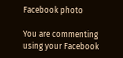Facebook photo

You are commenting using your Facebook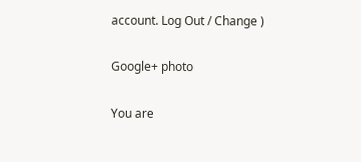account. Log Out / Change )

Google+ photo

You are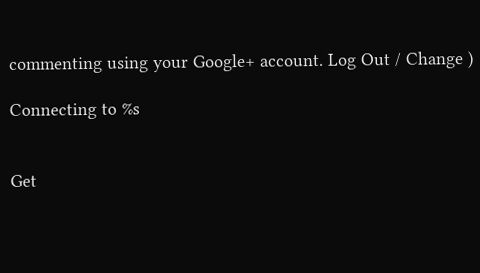commenting using your Google+ account. Log Out / Change )

Connecting to %s


Get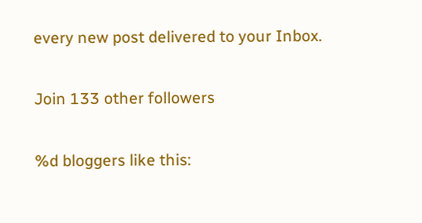every new post delivered to your Inbox.

Join 133 other followers

%d bloggers like this: